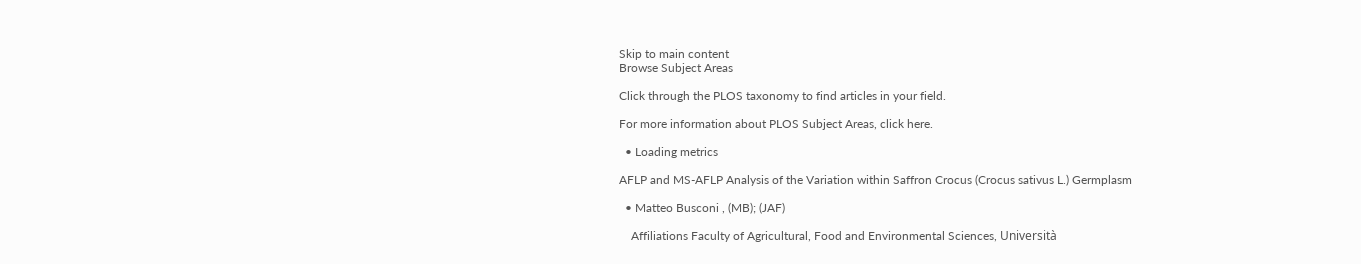Skip to main content
Browse Subject Areas

Click through the PLOS taxonomy to find articles in your field.

For more information about PLOS Subject Areas, click here.

  • Loading metrics

AFLP and MS-AFLP Analysis of the Variation within Saffron Crocus (Crocus sativus L.) Germplasm

  • Matteo Busconi , (MB); (JAF)

    Affiliations Faculty of Agricultural, Food and Environmental Sciences, Università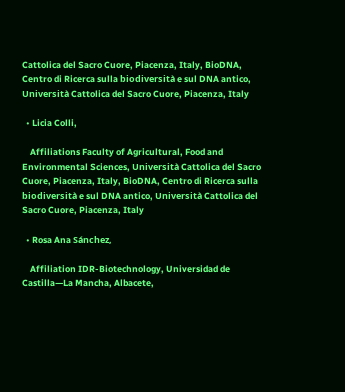Cattolica del Sacro Cuore, Piacenza, Italy, BioDNA, Centro di Ricerca sulla biodiversità e sul DNA antico, Università Cattolica del Sacro Cuore, Piacenza, Italy

  • Licia Colli,

    Affiliations Faculty of Agricultural, Food and Environmental Sciences, Università Cattolica del Sacro Cuore, Piacenza, Italy, BioDNA, Centro di Ricerca sulla biodiversità e sul DNA antico, Università Cattolica del Sacro Cuore, Piacenza, Italy

  • Rosa Ana Sánchez,

    Affiliation IDR-Biotechnology, Universidad de Castilla—La Mancha, Albacete,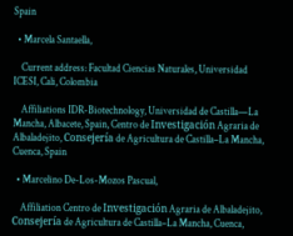Spain

  • Marcela Santaella,

    Current address: Facultad Ciencias Naturales, Universidad ICESI, Cali, Colombia

    Affiliations IDR-Biotechnology, Universidad de Castilla—La Mancha, Albacete, Spain, Centro de Investigación Agraria de Albaladejito, Consejería de Agricultura de Castilla–La Mancha, Cuenca, Spain

  • Marcelino De-Los-Mozos Pascual,

    Affiliation Centro de Investigación Agraria de Albaladejito, Consejería de Agricultura de Castilla–La Mancha, Cuenca,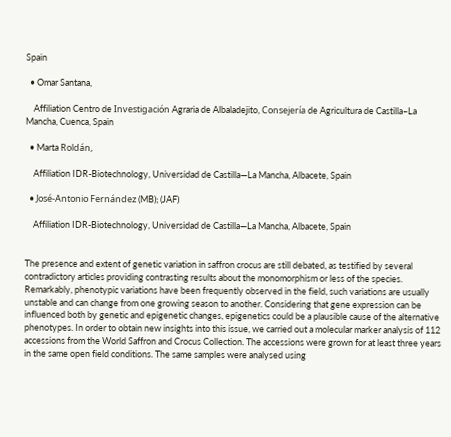Spain

  • Omar Santana,

    Affiliation Centro de Investigación Agraria de Albaladejito, Consejería de Agricultura de Castilla–La Mancha, Cuenca, Spain

  • Marta Roldán,

    Affiliation IDR-Biotechnology, Universidad de Castilla—La Mancha, Albacete, Spain

  • José-Antonio Fernández (MB); (JAF)

    Affiliation IDR-Biotechnology, Universidad de Castilla—La Mancha, Albacete, Spain


The presence and extent of genetic variation in saffron crocus are still debated, as testified by several contradictory articles providing contrasting results about the monomorphism or less of the species. Remarkably, phenotypic variations have been frequently observed in the field, such variations are usually unstable and can change from one growing season to another. Considering that gene expression can be influenced both by genetic and epigenetic changes, epigenetics could be a plausible cause of the alternative phenotypes. In order to obtain new insights into this issue, we carried out a molecular marker analysis of 112 accessions from the World Saffron and Crocus Collection. The accessions were grown for at least three years in the same open field conditions. The same samples were analysed using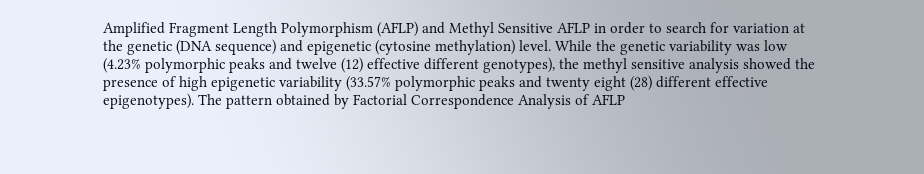Amplified Fragment Length Polymorphism (AFLP) and Methyl Sensitive AFLP in order to search for variation at the genetic (DNA sequence) and epigenetic (cytosine methylation) level. While the genetic variability was low (4.23% polymorphic peaks and twelve (12) effective different genotypes), the methyl sensitive analysis showed the presence of high epigenetic variability (33.57% polymorphic peaks and twenty eight (28) different effective epigenotypes). The pattern obtained by Factorial Correspondence Analysis of AFLP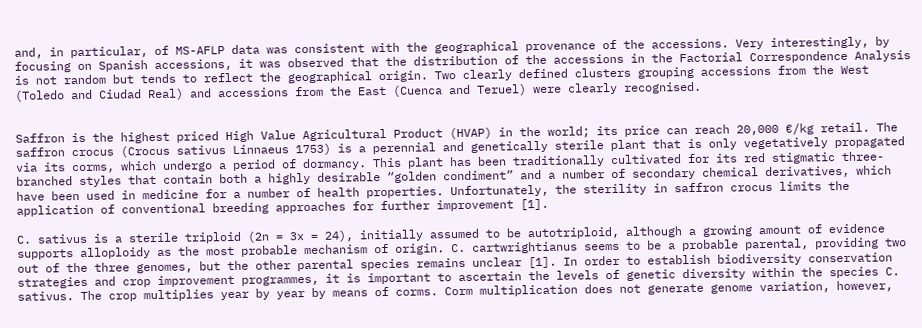and, in particular, of MS-AFLP data was consistent with the geographical provenance of the accessions. Very interestingly, by focusing on Spanish accessions, it was observed that the distribution of the accessions in the Factorial Correspondence Analysis is not random but tends to reflect the geographical origin. Two clearly defined clusters grouping accessions from the West (Toledo and Ciudad Real) and accessions from the East (Cuenca and Teruel) were clearly recognised.


Saffron is the highest priced High Value Agricultural Product (HVAP) in the world; its price can reach 20,000 €/kg retail. The saffron crocus (Crocus sativus Linnaeus 1753) is a perennial and genetically sterile plant that is only vegetatively propagated via its corms, which undergo a period of dormancy. This plant has been traditionally cultivated for its red stigmatic three-branched styles that contain both a highly desirable “golden condiment” and a number of secondary chemical derivatives, which have been used in medicine for a number of health properties. Unfortunately, the sterility in saffron crocus limits the application of conventional breeding approaches for further improvement [1].

C. sativus is a sterile triploid (2n = 3x = 24), initially assumed to be autotriploid, although a growing amount of evidence supports alloploidy as the most probable mechanism of origin. C. cartwrightianus seems to be a probable parental, providing two out of the three genomes, but the other parental species remains unclear [1]. In order to establish biodiversity conservation strategies and crop improvement programmes, it is important to ascertain the levels of genetic diversity within the species C. sativus. The crop multiplies year by year by means of corms. Corm multiplication does not generate genome variation, however,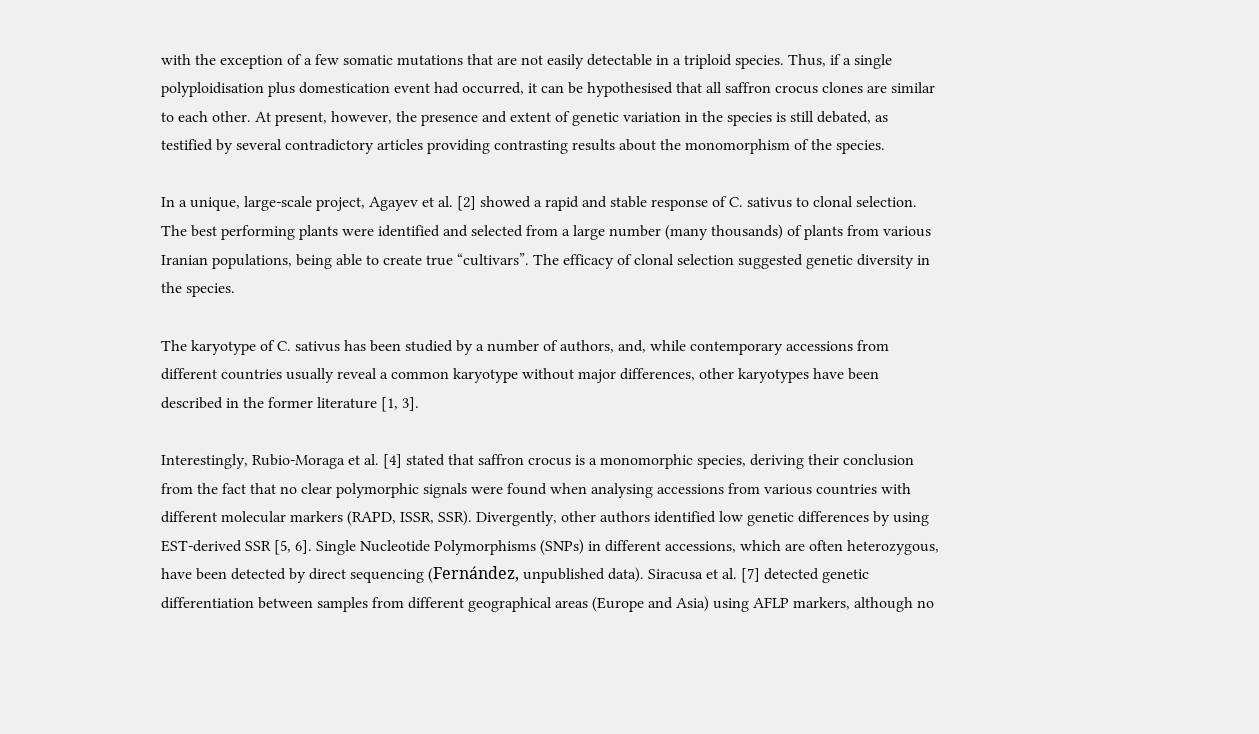with the exception of a few somatic mutations that are not easily detectable in a triploid species. Thus, if a single polyploidisation plus domestication event had occurred, it can be hypothesised that all saffron crocus clones are similar to each other. At present, however, the presence and extent of genetic variation in the species is still debated, as testified by several contradictory articles providing contrasting results about the monomorphism of the species.

In a unique, large-scale project, Agayev et al. [2] showed a rapid and stable response of C. sativus to clonal selection. The best performing plants were identified and selected from a large number (many thousands) of plants from various Iranian populations, being able to create true “cultivars”. The efficacy of clonal selection suggested genetic diversity in the species.

The karyotype of C. sativus has been studied by a number of authors, and, while contemporary accessions from different countries usually reveal a common karyotype without major differences, other karyotypes have been described in the former literature [1, 3].

Interestingly, Rubio-Moraga et al. [4] stated that saffron crocus is a monomorphic species, deriving their conclusion from the fact that no clear polymorphic signals were found when analysing accessions from various countries with different molecular markers (RAPD, ISSR, SSR). Divergently, other authors identified low genetic differences by using EST-derived SSR [5, 6]. Single Nucleotide Polymorphisms (SNPs) in different accessions, which are often heterozygous, have been detected by direct sequencing (Fernández, unpublished data). Siracusa et al. [7] detected genetic differentiation between samples from different geographical areas (Europe and Asia) using AFLP markers, although no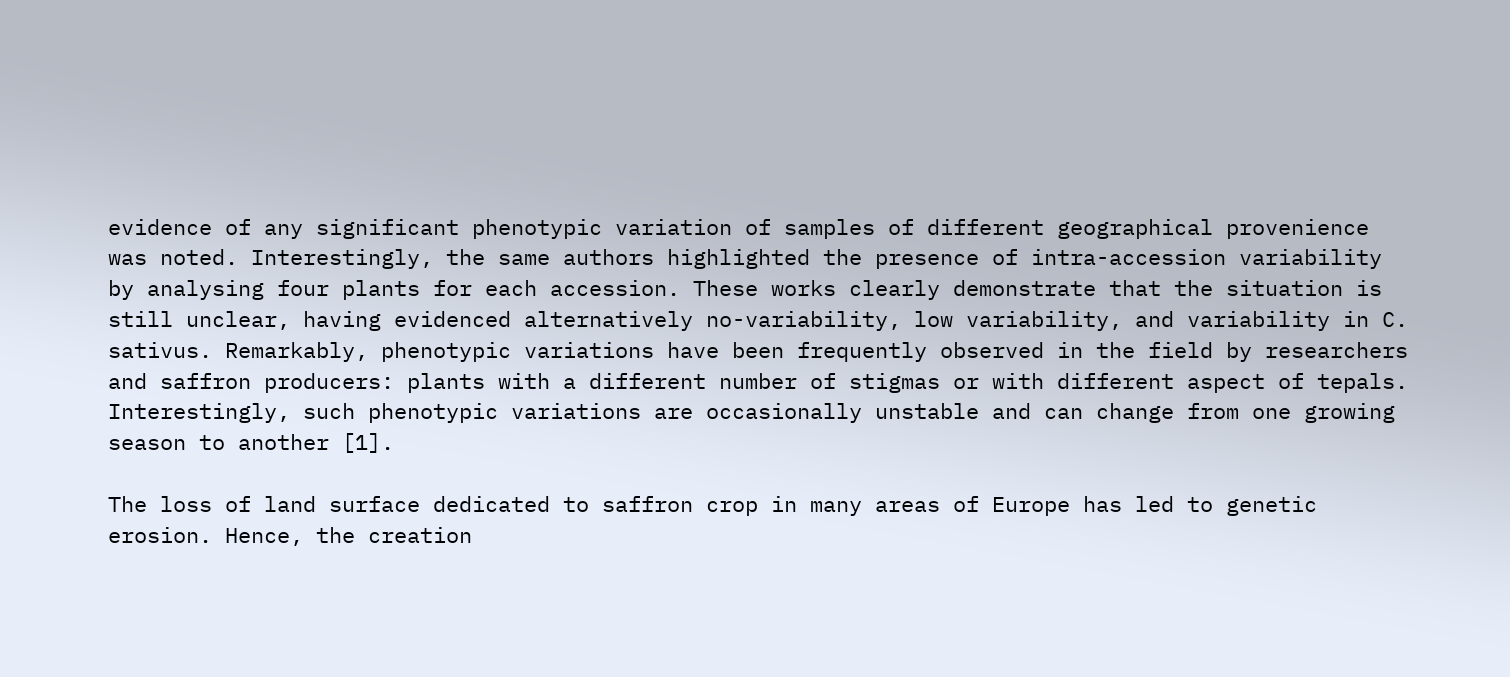evidence of any significant phenotypic variation of samples of different geographical provenience was noted. Interestingly, the same authors highlighted the presence of intra-accession variability by analysing four plants for each accession. These works clearly demonstrate that the situation is still unclear, having evidenced alternatively no-variability, low variability, and variability in C. sativus. Remarkably, phenotypic variations have been frequently observed in the field by researchers and saffron producers: plants with a different number of stigmas or with different aspect of tepals. Interestingly, such phenotypic variations are occasionally unstable and can change from one growing season to another [1].

The loss of land surface dedicated to saffron crop in many areas of Europe has led to genetic erosion. Hence, the creation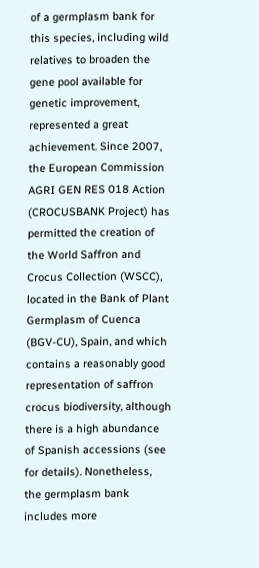of a germplasm bank for this species, including wild relatives to broaden the gene pool available for genetic improvement, represented a great achievement. Since 2007, the European Commission AGRI GEN RES 018 Action (CROCUSBANK Project) has permitted the creation of the World Saffron and Crocus Collection (WSCC), located in the Bank of Plant Germplasm of Cuenca (BGV-CU), Spain, and which contains a reasonably good representation of saffron crocus biodiversity, although there is a high abundance of Spanish accessions (see for details). Nonetheless, the germplasm bank includes more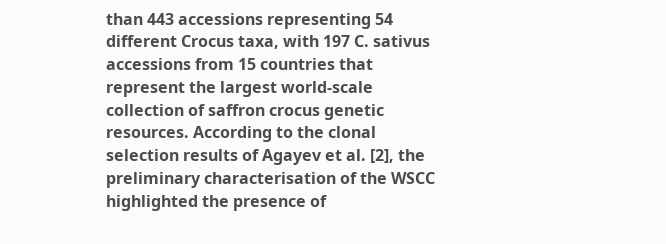than 443 accessions representing 54 different Crocus taxa, with 197 C. sativus accessions from 15 countries that represent the largest world-scale collection of saffron crocus genetic resources. According to the clonal selection results of Agayev et al. [2], the preliminary characterisation of the WSCC highlighted the presence of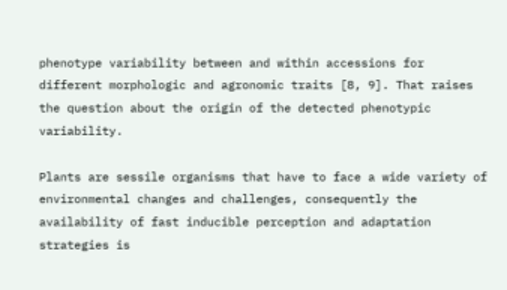phenotype variability between and within accessions for different morphologic and agronomic traits [8, 9]. That raises the question about the origin of the detected phenotypic variability.

Plants are sessile organisms that have to face a wide variety of environmental changes and challenges, consequently the availability of fast inducible perception and adaptation strategies is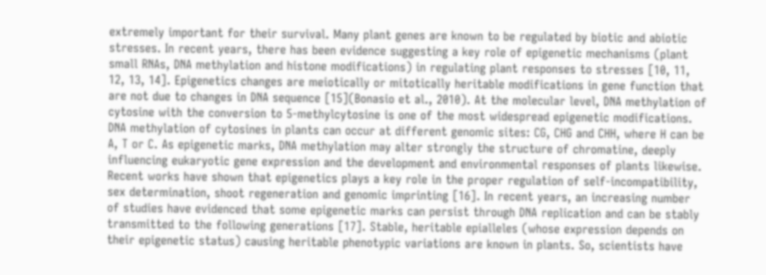extremely important for their survival. Many plant genes are known to be regulated by biotic and abiotic stresses. In recent years, there has been evidence suggesting a key role of epigenetic mechanisms (plant small RNAs, DNA methylation and histone modifications) in regulating plant responses to stresses [10, 11, 12, 13, 14]. Epigenetics changes are meiotically or mitotically heritable modifications in gene function that are not due to changes in DNA sequence [15](Bonasio et al., 2010). At the molecular level, DNA methylation of cytosine with the conversion to 5-methylcytosine is one of the most widespread epigenetic modifications. DNA methylation of cytosines in plants can occur at different genomic sites: CG, CHG and CHH, where H can be A, T or C. As epigenetic marks, DNA methylation may alter strongly the structure of chromatine, deeply influencing eukaryotic gene expression and the development and environmental responses of plants likewise. Recent works have shown that epigenetics plays a key role in the proper regulation of self-incompatibility, sex determination, shoot regeneration and genomic imprinting [16]. In recent years, an increasing number of studies have evidenced that some epigenetic marks can persist through DNA replication and can be stably transmitted to the following generations [17]. Stable, heritable epialleles (whose expression depends on their epigenetic status) causing heritable phenotypic variations are known in plants. So, scientists have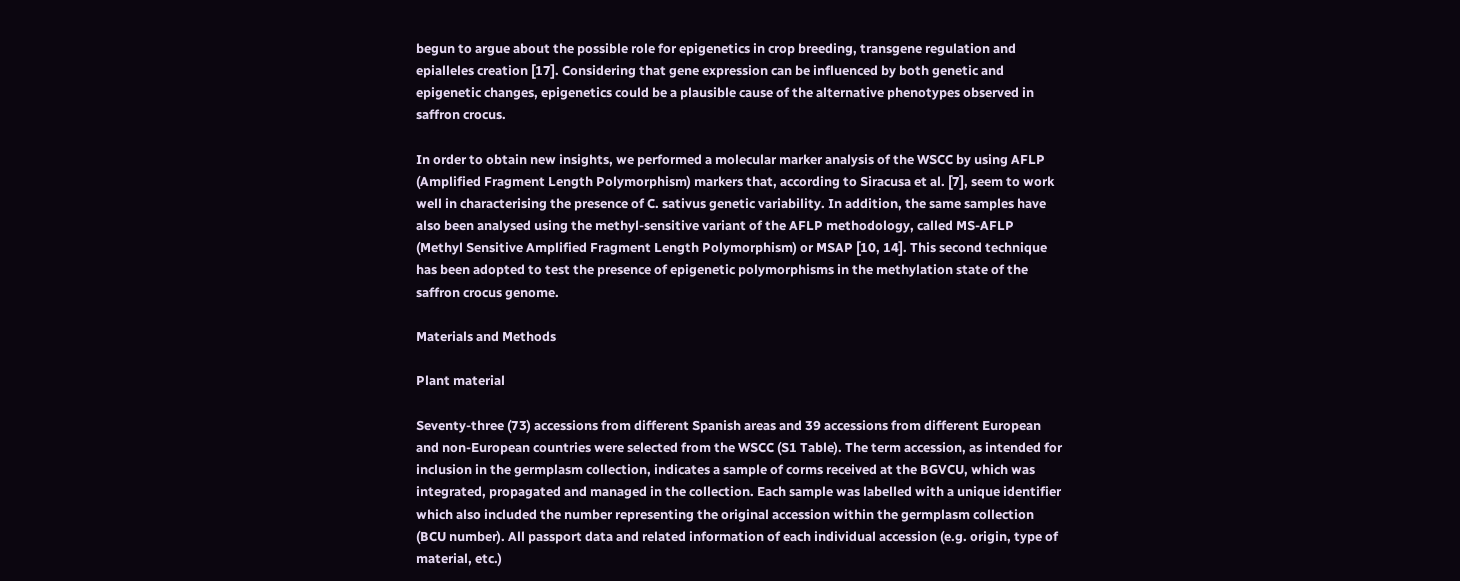begun to argue about the possible role for epigenetics in crop breeding, transgene regulation and epialleles creation [17]. Considering that gene expression can be influenced by both genetic and epigenetic changes, epigenetics could be a plausible cause of the alternative phenotypes observed in saffron crocus.

In order to obtain new insights, we performed a molecular marker analysis of the WSCC by using AFLP (Amplified Fragment Length Polymorphism) markers that, according to Siracusa et al. [7], seem to work well in characterising the presence of C. sativus genetic variability. In addition, the same samples have also been analysed using the methyl-sensitive variant of the AFLP methodology, called MS-AFLP (Methyl Sensitive Amplified Fragment Length Polymorphism) or MSAP [10, 14]. This second technique has been adopted to test the presence of epigenetic polymorphisms in the methylation state of the saffron crocus genome.

Materials and Methods

Plant material

Seventy-three (73) accessions from different Spanish areas and 39 accessions from different European and non-European countries were selected from the WSCC (S1 Table). The term accession, as intended for inclusion in the germplasm collection, indicates a sample of corms received at the BGVCU, which was integrated, propagated and managed in the collection. Each sample was labelled with a unique identifier which also included the number representing the original accession within the germplasm collection (BCU number). All passport data and related information of each individual accession (e.g. origin, type of material, etc.)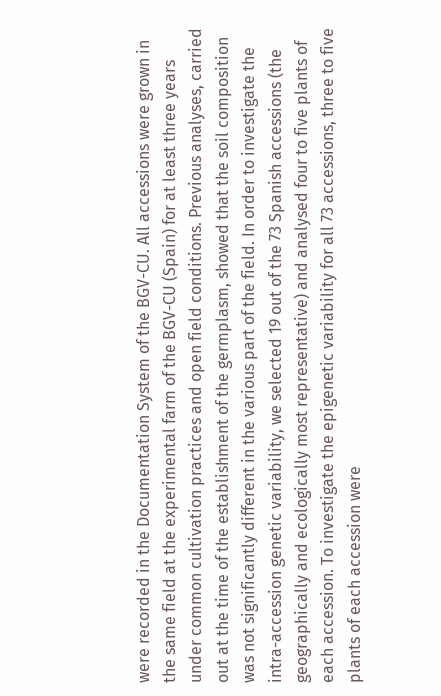were recorded in the Documentation System of the BGV-CU. All accessions were grown in the same field at the experimental farm of the BGV-CU (Spain) for at least three years under common cultivation practices and open field conditions. Previous analyses, carried out at the time of the establishment of the germplasm, showed that the soil composition was not significantly different in the various part of the field. In order to investigate the intra-accession genetic variability, we selected 19 out of the 73 Spanish accessions (the geographically and ecologically most representative) and analysed four to five plants of each accession. To investigate the epigenetic variability for all 73 accessions, three to five plants of each accession were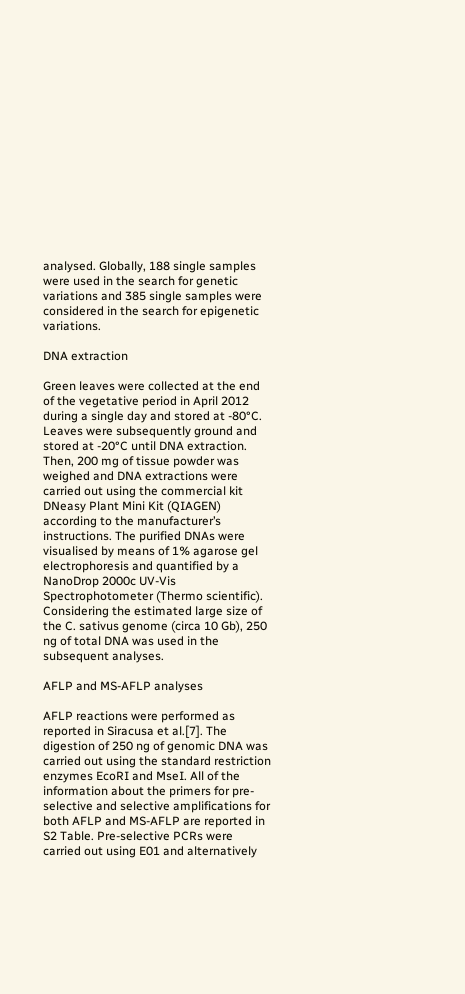analysed. Globally, 188 single samples were used in the search for genetic variations and 385 single samples were considered in the search for epigenetic variations.

DNA extraction

Green leaves were collected at the end of the vegetative period in April 2012 during a single day and stored at -80°C. Leaves were subsequently ground and stored at -20°C until DNA extraction. Then, 200 mg of tissue powder was weighed and DNA extractions were carried out using the commercial kit DNeasy Plant Mini Kit (QIAGEN) according to the manufacturer’s instructions. The purified DNAs were visualised by means of 1% agarose gel electrophoresis and quantified by a NanoDrop 2000c UV-Vis Spectrophotometer (Thermo scientific). Considering the estimated large size of the C. sativus genome (circa 10 Gb), 250 ng of total DNA was used in the subsequent analyses.

AFLP and MS-AFLP analyses

AFLP reactions were performed as reported in Siracusa et al.[7]. The digestion of 250 ng of genomic DNA was carried out using the standard restriction enzymes EcoRI and MseI. All of the information about the primers for pre-selective and selective amplifications for both AFLP and MS-AFLP are reported in S2 Table. Pre-selective PCRs were carried out using E01 and alternatively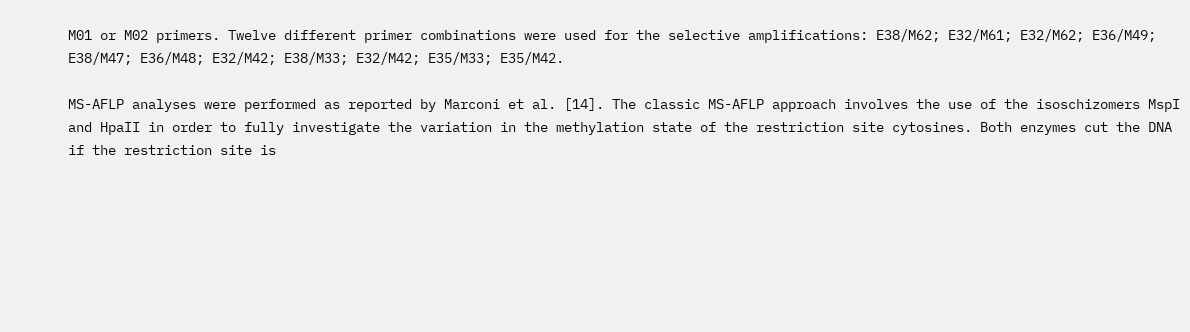M01 or M02 primers. Twelve different primer combinations were used for the selective amplifications: E38/M62; E32/M61; E32/M62; E36/M49; E38/M47; E36/M48; E32/M42; E38/M33; E32/M42; E35/M33; E35/M42.

MS-AFLP analyses were performed as reported by Marconi et al. [14]. The classic MS-AFLP approach involves the use of the isoschizomers MspI and HpaII in order to fully investigate the variation in the methylation state of the restriction site cytosines. Both enzymes cut the DNA if the restriction site is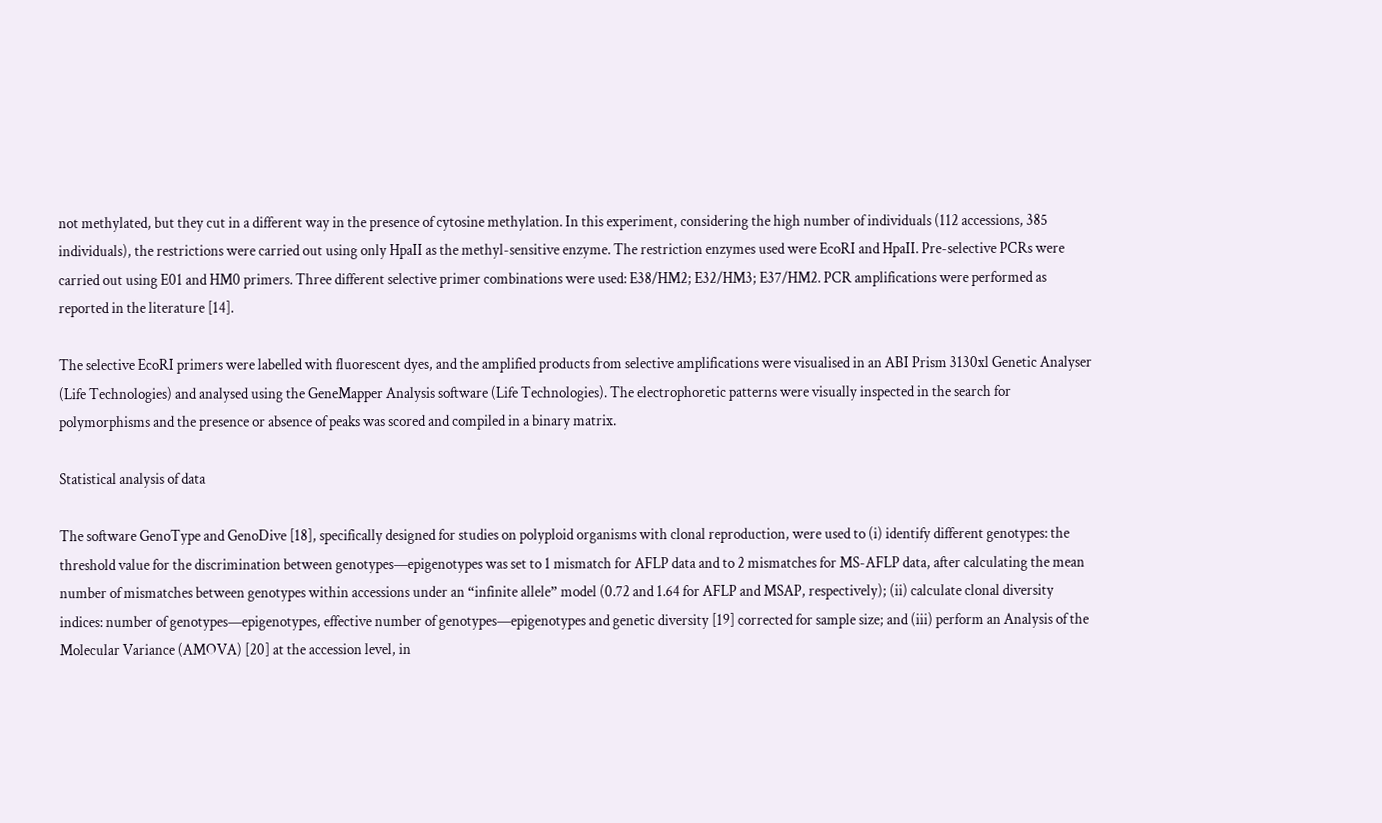not methylated, but they cut in a different way in the presence of cytosine methylation. In this experiment, considering the high number of individuals (112 accessions, 385 individuals), the restrictions were carried out using only HpaII as the methyl-sensitive enzyme. The restriction enzymes used were EcoRI and HpaII. Pre-selective PCRs were carried out using E01 and HM0 primers. Three different selective primer combinations were used: E38/HM2; E32/HM3; E37/HM2. PCR amplifications were performed as reported in the literature [14].

The selective EcoRI primers were labelled with fluorescent dyes, and the amplified products from selective amplifications were visualised in an ABI Prism 3130xl Genetic Analyser (Life Technologies) and analysed using the GeneMapper Analysis software (Life Technologies). The electrophoretic patterns were visually inspected in the search for polymorphisms and the presence or absence of peaks was scored and compiled in a binary matrix.

Statistical analysis of data

The software GenoType and GenoDive [18], specifically designed for studies on polyploid organisms with clonal reproduction, were used to (i) identify different genotypes: the threshold value for the discrimination between genotypes—epigenotypes was set to 1 mismatch for AFLP data and to 2 mismatches for MS-AFLP data, after calculating the mean number of mismatches between genotypes within accessions under an “infinite allele” model (0.72 and 1.64 for AFLP and MSAP, respectively); (ii) calculate clonal diversity indices: number of genotypes—epigenotypes, effective number of genotypes—epigenotypes and genetic diversity [19] corrected for sample size; and (iii) perform an Analysis of the Molecular Variance (AMOVA) [20] at the accession level, in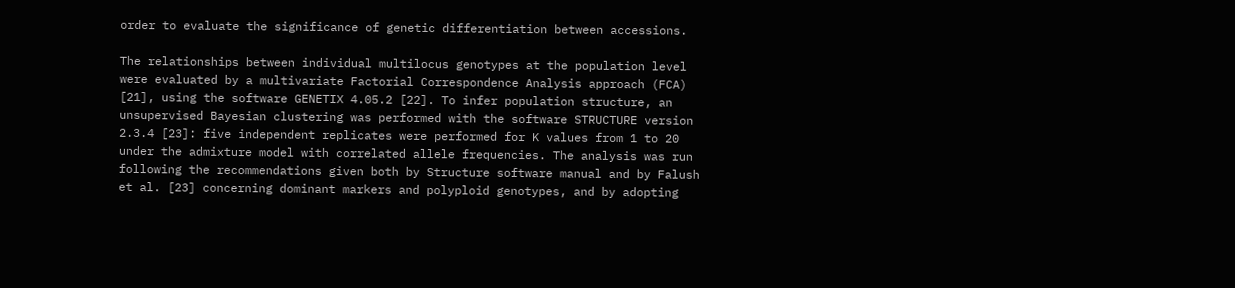order to evaluate the significance of genetic differentiation between accessions.

The relationships between individual multilocus genotypes at the population level were evaluated by a multivariate Factorial Correspondence Analysis approach (FCA) [21], using the software GENETIX 4.05.2 [22]. To infer population structure, an unsupervised Bayesian clustering was performed with the software STRUCTURE version 2.3.4 [23]: five independent replicates were performed for K values from 1 to 20 under the admixture model with correlated allele frequencies. The analysis was run following the recommendations given both by Structure software manual and by Falush et al. [23] concerning dominant markers and polyploid genotypes, and by adopting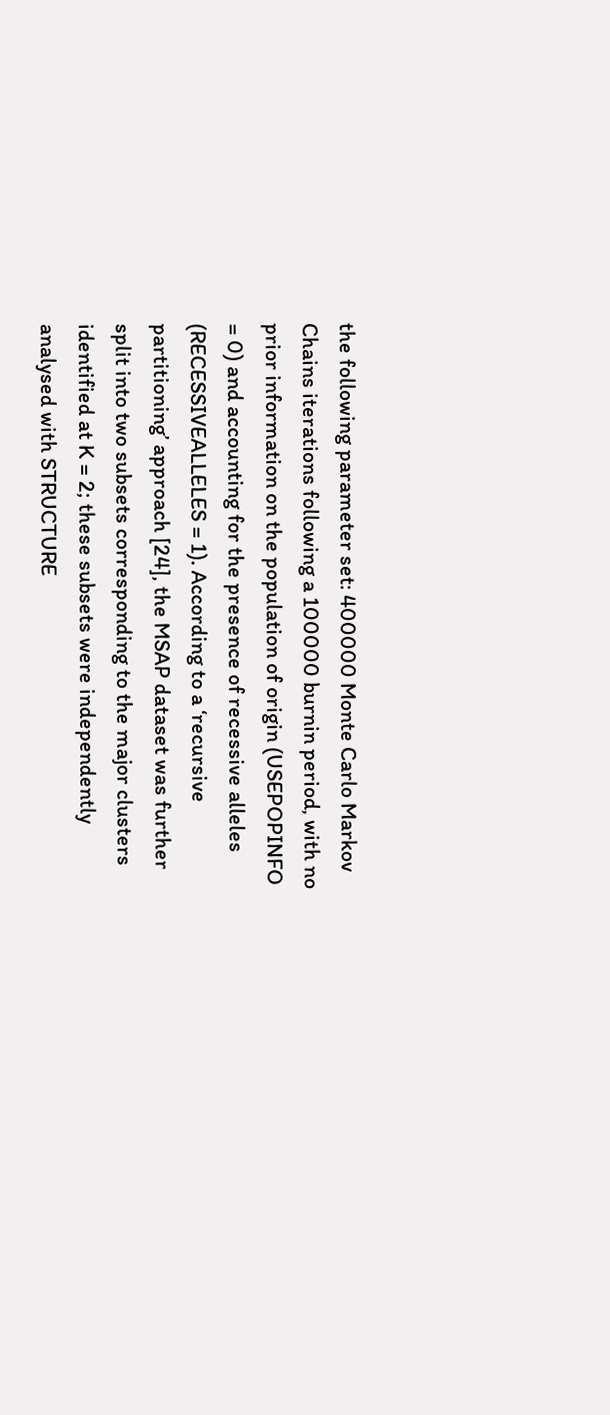the following parameter set: 400000 Monte Carlo Markov Chains iterations following a 100000 burnin period, with no prior information on the population of origin (USEPOPINFO = 0) and accounting for the presence of recessive alleles (RECESSIVEALLELES = 1). According to a ‘recursive partitioning’ approach [24], the MSAP dataset was further split into two subsets corresponding to the major clusters identified at K = 2; these subsets were independently analysed with STRUCTURE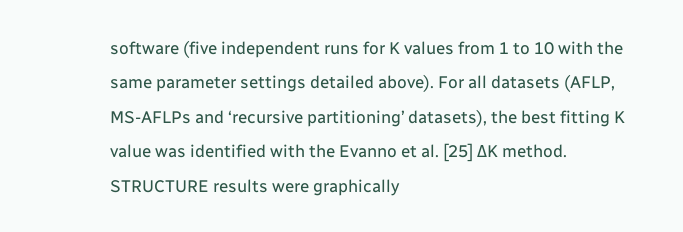software (five independent runs for K values from 1 to 10 with the same parameter settings detailed above). For all datasets (AFLP, MS-AFLPs and ‘recursive partitioning’ datasets), the best fitting K value was identified with the Evanno et al. [25] ΔK method. STRUCTURE results were graphically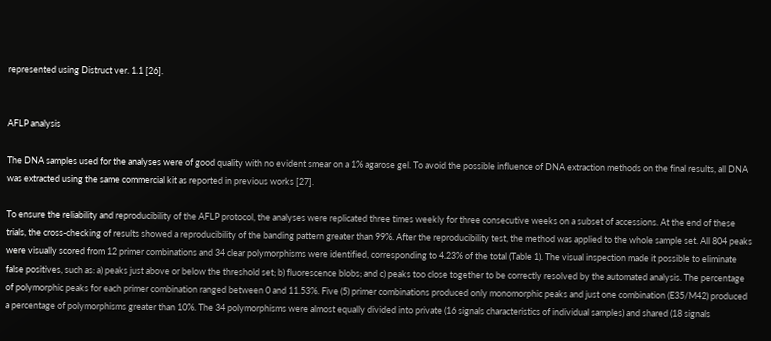represented using Distruct ver. 1.1 [26].


AFLP analysis

The DNA samples used for the analyses were of good quality with no evident smear on a 1% agarose gel. To avoid the possible influence of DNA extraction methods on the final results, all DNA was extracted using the same commercial kit as reported in previous works [27].

To ensure the reliability and reproducibility of the AFLP protocol, the analyses were replicated three times weekly for three consecutive weeks on a subset of accessions. At the end of these trials, the cross-checking of results showed a reproducibility of the banding pattern greater than 99%. After the reproducibility test, the method was applied to the whole sample set. All 804 peaks were visually scored from 12 primer combinations and 34 clear polymorphisms were identified, corresponding to 4.23% of the total (Table 1). The visual inspection made it possible to eliminate false positives, such as: a) peaks just above or below the threshold set; b) fluorescence blobs; and c) peaks too close together to be correctly resolved by the automated analysis. The percentage of polymorphic peaks for each primer combination ranged between 0 and 11.53%. Five (5) primer combinations produced only monomorphic peaks and just one combination (E35/M42) produced a percentage of polymorphisms greater than 10%. The 34 polymorphisms were almost equally divided into private (16 signals characteristics of individual samples) and shared (18 signals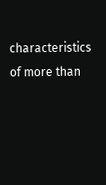characteristics of more than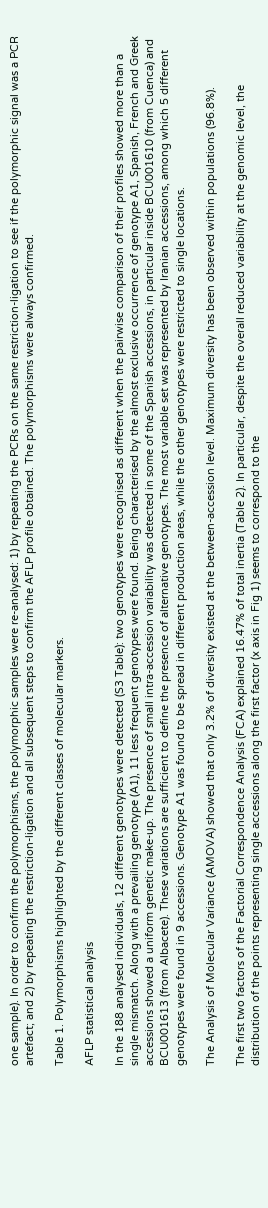one sample). In order to confirm the polymorphisms, the polymorphic samples were re-analysed: 1) by repeating the PCRs on the same restriction-ligation to see if the polymorphic signal was a PCR artefact; and 2) by repeating the restriction-ligation and all subsequent steps to confirm the AFLP profile obtained. The polymorphisms were always confirmed.

Table 1. Polymorphisms highlighted by the different classes of molecular markers.

AFLP statistical analysis

In the 188 analysed individuals, 12 different genotypes were detected (S3 Table): two genotypes were recognised as different when the pairwise comparison of their profiles showed more than a single mismatch. Along with a prevailing genotype (A1), 11 less frequent genotypes were found. Being characterised by the almost exclusive occurrence of genotype A1, Spanish, French and Greek accessions showed a uniform genetic make-up. The presence of small intra-accession variability was detected in some of the Spanish accessions, in particular inside BCU001610 (from Cuenca) and BCU001613 (from Albacete). These variations are sufficient to define the presence of alternative genotypes. The most variable set was represented by Iranian accessions, among which 5 different genotypes were found in 9 accessions. Genotype A1 was found to be spread in different production areas, while the other genotypes were restricted to single locations.

The Analysis of Molecular Variance (AMOVA) showed that only 3.2% of diversity existed at the between-accession level. Maximum diversity has been observed within populations (96.8%).

The first two factors of the Factorial Correspondence Analysis (FCA) explained 16.47% of total inertia (Table 2). In particular, despite the overall reduced variability at the genomic level, the distribution of the points representing single accessions along the first factor (x axis in Fig 1) seems to correspond to the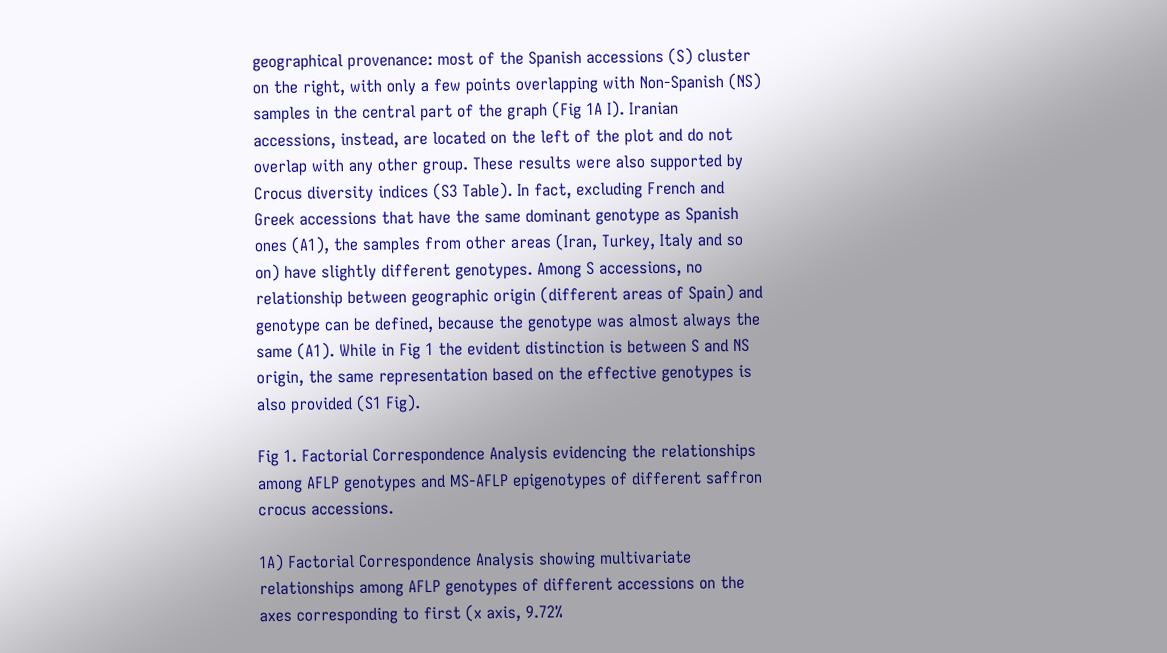geographical provenance: most of the Spanish accessions (S) cluster on the right, with only a few points overlapping with Non-Spanish (NS) samples in the central part of the graph (Fig 1A I). Iranian accessions, instead, are located on the left of the plot and do not overlap with any other group. These results were also supported by Crocus diversity indices (S3 Table). In fact, excluding French and Greek accessions that have the same dominant genotype as Spanish ones (A1), the samples from other areas (Iran, Turkey, Italy and so on) have slightly different genotypes. Among S accessions, no relationship between geographic origin (different areas of Spain) and genotype can be defined, because the genotype was almost always the same (A1). While in Fig 1 the evident distinction is between S and NS origin, the same representation based on the effective genotypes is also provided (S1 Fig).

Fig 1. Factorial Correspondence Analysis evidencing the relationships among AFLP genotypes and MS-AFLP epigenotypes of different saffron crocus accessions.

1A) Factorial Correspondence Analysis showing multivariate relationships among AFLP genotypes of different accessions on the axes corresponding to first (x axis, 9.72%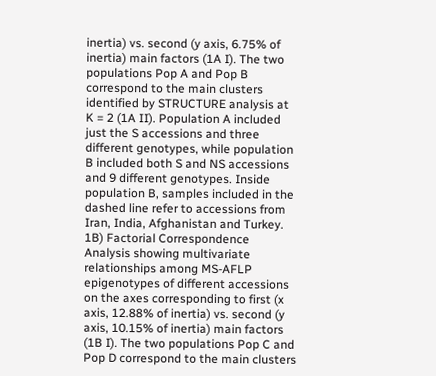inertia) vs. second (y axis, 6.75% of inertia) main factors (1A I). The two populations Pop A and Pop B correspond to the main clusters identified by STRUCTURE analysis at K = 2 (1A II). Population A included just the S accessions and three different genotypes, while population B included both S and NS accessions and 9 different genotypes. Inside population B, samples included in the dashed line refer to accessions from Iran, India, Afghanistan and Turkey. 1B) Factorial Correspondence Analysis showing multivariate relationships among MS-AFLP epigenotypes of different accessions on the axes corresponding to first (x axis, 12.88% of inertia) vs. second (y axis, 10.15% of inertia) main factors (1B I). The two populations Pop C and Pop D correspond to the main clusters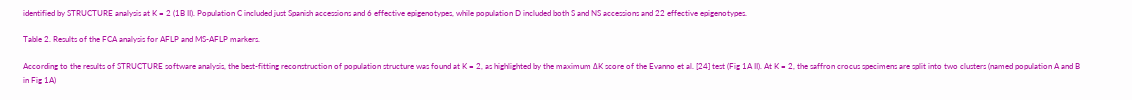identified by STRUCTURE analysis at K = 2 (1B II). Population C included just Spanish accessions and 6 effective epigenotypes, while population D included both S and NS accessions and 22 effective epigenotypes.

Table 2. Results of the FCA analysis for AFLP and MS-AFLP markers.

According to the results of STRUCTURE software analysis, the best-fitting reconstruction of population structure was found at K = 2, as highlighted by the maximum ΔK score of the Evanno et al. [24] test (Fig 1A II). At K = 2, the saffron crocus specimens are split into two clusters (named population A and B in Fig 1A)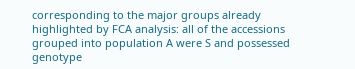corresponding to the major groups already highlighted by FCA analysis: all of the accessions grouped into population A were S and possessed genotype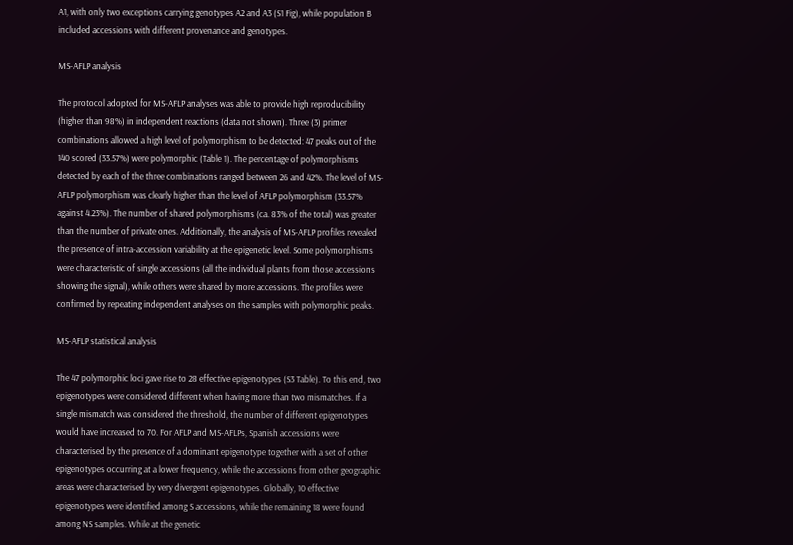A1, with only two exceptions carrying genotypes A2 and A3 (S1 Fig), while population B included accessions with different provenance and genotypes.

MS-AFLP analysis

The protocol adopted for MS-AFLP analyses was able to provide high reproducibility (higher than 98%) in independent reactions (data not shown). Three (3) primer combinations allowed a high level of polymorphism to be detected: 47 peaks out of the 140 scored (33.57%) were polymorphic (Table 1). The percentage of polymorphisms detected by each of the three combinations ranged between 26 and 42%. The level of MS-AFLP polymorphism was clearly higher than the level of AFLP polymorphism (33.57% against 4.23%). The number of shared polymorphisms (ca. 83% of the total) was greater than the number of private ones. Additionally, the analysis of MS-AFLP profiles revealed the presence of intra-accession variability at the epigenetic level. Some polymorphisms were characteristic of single accessions (all the individual plants from those accessions showing the signal), while others were shared by more accessions. The profiles were confirmed by repeating independent analyses on the samples with polymorphic peaks.

MS-AFLP statistical analysis

The 47 polymorphic loci gave rise to 28 effective epigenotypes (S3 Table). To this end, two epigenotypes were considered different when having more than two mismatches. If a single mismatch was considered the threshold, the number of different epigenotypes would have increased to 70. For AFLP and MS-AFLPs, Spanish accessions were characterised by the presence of a dominant epigenotype together with a set of other epigenotypes occurring at a lower frequency, while the accessions from other geographic areas were characterised by very divergent epigenotypes. Globally, 10 effective epigenotypes were identified among S accessions, while the remaining 18 were found among NS samples. While at the genetic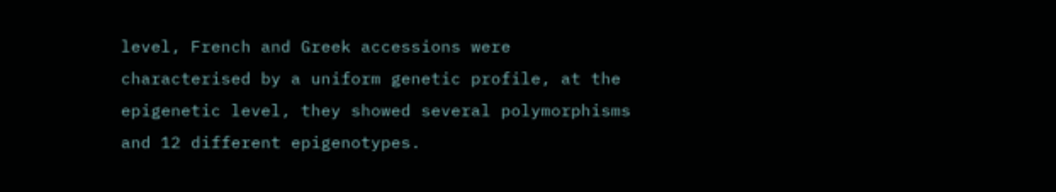level, French and Greek accessions were characterised by a uniform genetic profile, at the epigenetic level, they showed several polymorphisms and 12 different epigenotypes.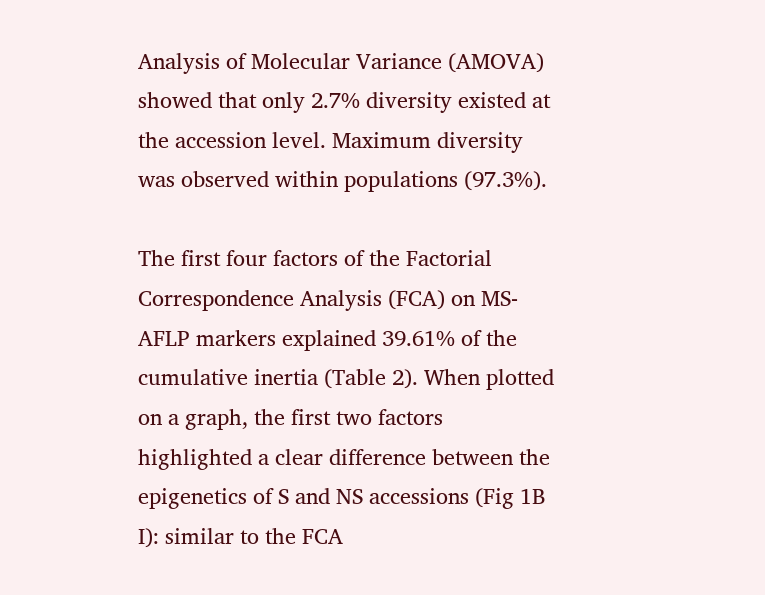Analysis of Molecular Variance (AMOVA) showed that only 2.7% diversity existed at the accession level. Maximum diversity was observed within populations (97.3%).

The first four factors of the Factorial Correspondence Analysis (FCA) on MS-AFLP markers explained 39.61% of the cumulative inertia (Table 2). When plotted on a graph, the first two factors highlighted a clear difference between the epigenetics of S and NS accessions (Fig 1B I): similar to the FCA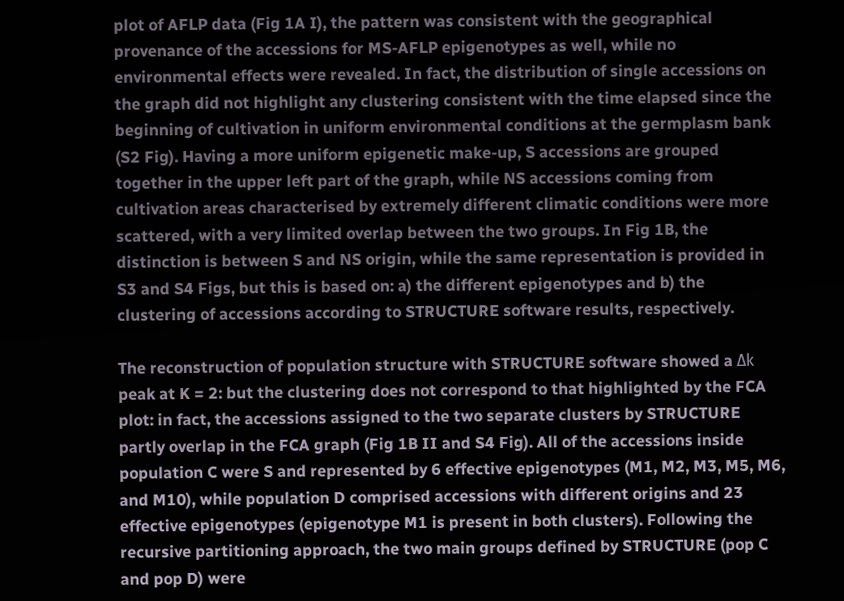plot of AFLP data (Fig 1A I), the pattern was consistent with the geographical provenance of the accessions for MS-AFLP epigenotypes as well, while no environmental effects were revealed. In fact, the distribution of single accessions on the graph did not highlight any clustering consistent with the time elapsed since the beginning of cultivation in uniform environmental conditions at the germplasm bank (S2 Fig). Having a more uniform epigenetic make-up, S accessions are grouped together in the upper left part of the graph, while NS accessions coming from cultivation areas characterised by extremely different climatic conditions were more scattered, with a very limited overlap between the two groups. In Fig 1B, the distinction is between S and NS origin, while the same representation is provided in S3 and S4 Figs, but this is based on: a) the different epigenotypes and b) the clustering of accessions according to STRUCTURE software results, respectively.

The reconstruction of population structure with STRUCTURE software showed a Δk peak at K = 2: but the clustering does not correspond to that highlighted by the FCA plot: in fact, the accessions assigned to the two separate clusters by STRUCTURE partly overlap in the FCA graph (Fig 1B II and S4 Fig). All of the accessions inside population C were S and represented by 6 effective epigenotypes (M1, M2, M3, M5, M6, and M10), while population D comprised accessions with different origins and 23 effective epigenotypes (epigenotype M1 is present in both clusters). Following the recursive partitioning approach, the two main groups defined by STRUCTURE (pop C and pop D) were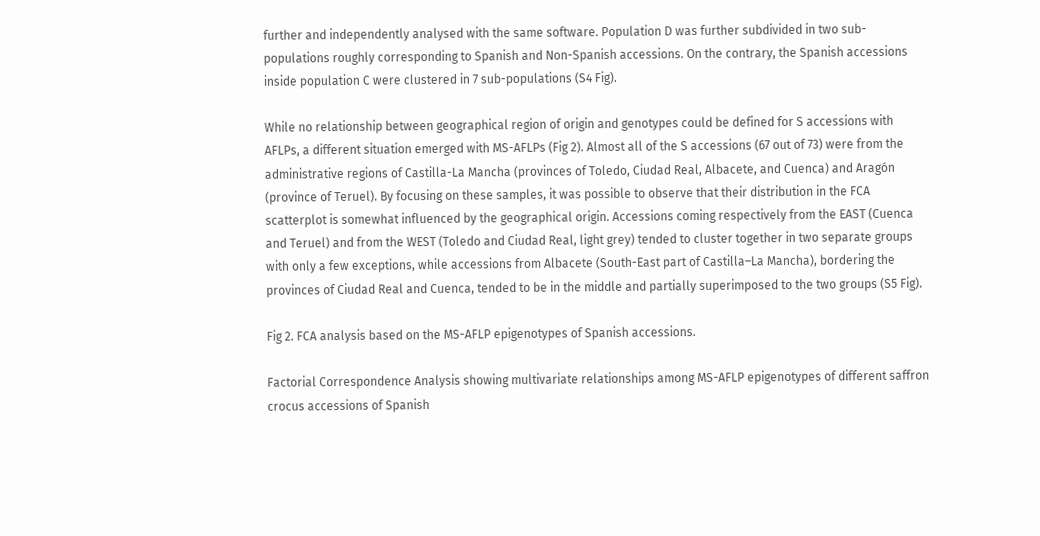further and independently analysed with the same software. Population D was further subdivided in two sub-populations roughly corresponding to Spanish and Non-Spanish accessions. On the contrary, the Spanish accessions inside population C were clustered in 7 sub-populations (S4 Fig).

While no relationship between geographical region of origin and genotypes could be defined for S accessions with AFLPs, a different situation emerged with MS-AFLPs (Fig 2). Almost all of the S accessions (67 out of 73) were from the administrative regions of Castilla-La Mancha (provinces of Toledo, Ciudad Real, Albacete, and Cuenca) and Aragón (province of Teruel). By focusing on these samples, it was possible to observe that their distribution in the FCA scatterplot is somewhat influenced by the geographical origin. Accessions coming respectively from the EAST (Cuenca and Teruel) and from the WEST (Toledo and Ciudad Real, light grey) tended to cluster together in two separate groups with only a few exceptions, while accessions from Albacete (South-East part of Castilla–La Mancha), bordering the provinces of Ciudad Real and Cuenca, tended to be in the middle and partially superimposed to the two groups (S5 Fig).

Fig 2. FCA analysis based on the MS-AFLP epigenotypes of Spanish accessions.

Factorial Correspondence Analysis showing multivariate relationships among MS-AFLP epigenotypes of different saffron crocus accessions of Spanish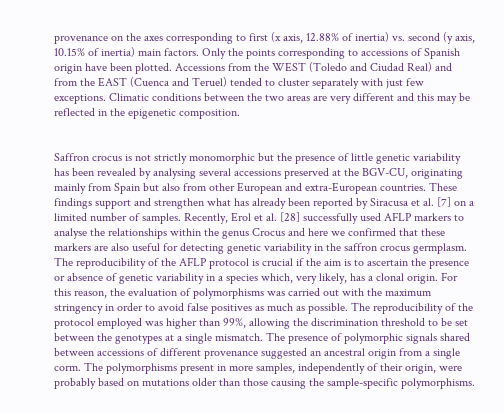provenance on the axes corresponding to first (x axis, 12.88% of inertia) vs. second (y axis, 10.15% of inertia) main factors. Only the points corresponding to accessions of Spanish origin have been plotted. Accessions from the WEST (Toledo and Ciudad Real) and from the EAST (Cuenca and Teruel) tended to cluster separately with just few exceptions. Climatic conditions between the two areas are very different and this may be reflected in the epigenetic composition.


Saffron crocus is not strictly monomorphic but the presence of little genetic variability has been revealed by analysing several accessions preserved at the BGV-CU, originating mainly from Spain but also from other European and extra-European countries. These findings support and strengthen what has already been reported by Siracusa et al. [7] on a limited number of samples. Recently, Erol et al. [28] successfully used AFLP markers to analyse the relationships within the genus Crocus and here we confirmed that these markers are also useful for detecting genetic variability in the saffron crocus germplasm. The reproducibility of the AFLP protocol is crucial if the aim is to ascertain the presence or absence of genetic variability in a species which, very likely, has a clonal origin. For this reason, the evaluation of polymorphisms was carried out with the maximum stringency in order to avoid false positives as much as possible. The reproducibility of the protocol employed was higher than 99%, allowing the discrimination threshold to be set between the genotypes at a single mismatch. The presence of polymorphic signals shared between accessions of different provenance suggested an ancestral origin from a single corm. The polymorphisms present in more samples, independently of their origin, were probably based on mutations older than those causing the sample-specific polymorphisms.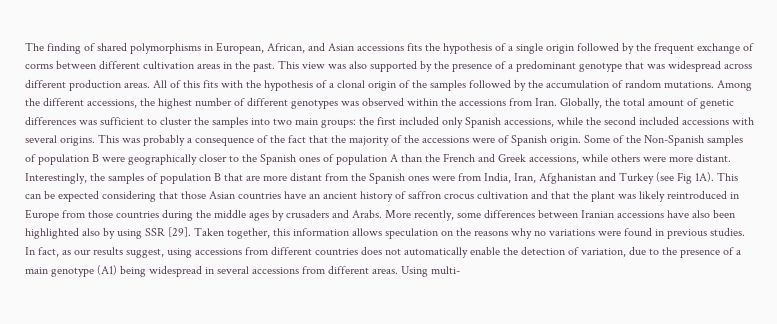The finding of shared polymorphisms in European, African, and Asian accessions fits the hypothesis of a single origin followed by the frequent exchange of corms between different cultivation areas in the past. This view was also supported by the presence of a predominant genotype that was widespread across different production areas. All of this fits with the hypothesis of a clonal origin of the samples followed by the accumulation of random mutations. Among the different accessions, the highest number of different genotypes was observed within the accessions from Iran. Globally, the total amount of genetic differences was sufficient to cluster the samples into two main groups: the first included only Spanish accessions, while the second included accessions with several origins. This was probably a consequence of the fact that the majority of the accessions were of Spanish origin. Some of the Non-Spanish samples of population B were geographically closer to the Spanish ones of population A than the French and Greek accessions, while others were more distant. Interestingly, the samples of population B that are more distant from the Spanish ones were from India, Iran, Afghanistan and Turkey (see Fig 1A). This can be expected considering that those Asian countries have an ancient history of saffron crocus cultivation and that the plant was likely reintroduced in Europe from those countries during the middle ages by crusaders and Arabs. More recently, some differences between Iranian accessions have also been highlighted also by using SSR [29]. Taken together, this information allows speculation on the reasons why no variations were found in previous studies. In fact, as our results suggest, using accessions from different countries does not automatically enable the detection of variation, due to the presence of a main genotype (A1) being widespread in several accessions from different areas. Using multi-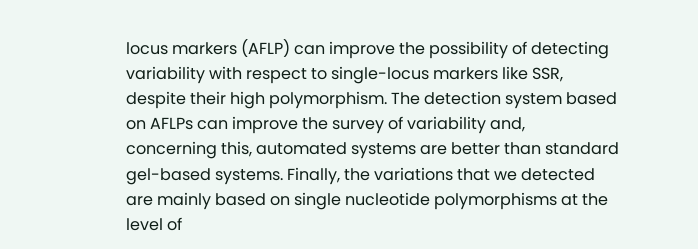locus markers (AFLP) can improve the possibility of detecting variability with respect to single-locus markers like SSR, despite their high polymorphism. The detection system based on AFLPs can improve the survey of variability and, concerning this, automated systems are better than standard gel-based systems. Finally, the variations that we detected are mainly based on single nucleotide polymorphisms at the level of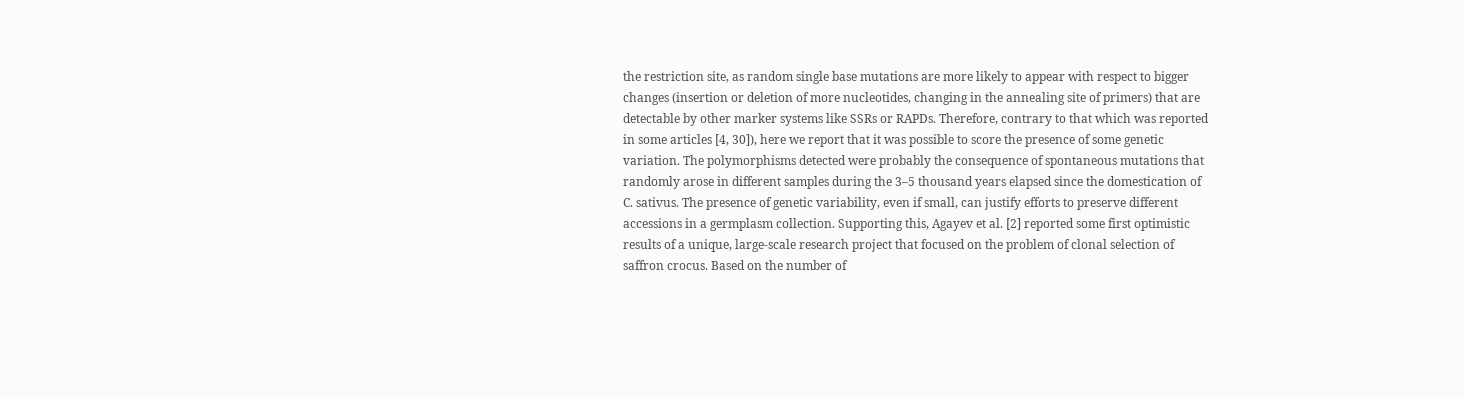the restriction site, as random single base mutations are more likely to appear with respect to bigger changes (insertion or deletion of more nucleotides, changing in the annealing site of primers) that are detectable by other marker systems like SSRs or RAPDs. Therefore, contrary to that which was reported in some articles [4, 30]), here we report that it was possible to score the presence of some genetic variation. The polymorphisms detected were probably the consequence of spontaneous mutations that randomly arose in different samples during the 3–5 thousand years elapsed since the domestication of C. sativus. The presence of genetic variability, even if small, can justify efforts to preserve different accessions in a germplasm collection. Supporting this, Agayev et al. [2] reported some first optimistic results of a unique, large-scale research project that focused on the problem of clonal selection of saffron crocus. Based on the number of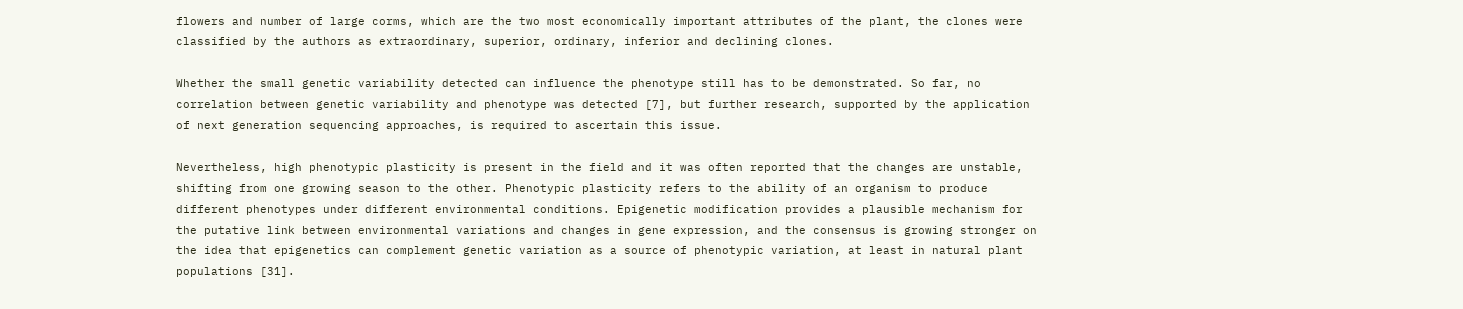flowers and number of large corms, which are the two most economically important attributes of the plant, the clones were classified by the authors as extraordinary, superior, ordinary, inferior and declining clones.

Whether the small genetic variability detected can influence the phenotype still has to be demonstrated. So far, no correlation between genetic variability and phenotype was detected [7], but further research, supported by the application of next generation sequencing approaches, is required to ascertain this issue.

Nevertheless, high phenotypic plasticity is present in the field and it was often reported that the changes are unstable, shifting from one growing season to the other. Phenotypic plasticity refers to the ability of an organism to produce different phenotypes under different environmental conditions. Epigenetic modification provides a plausible mechanism for the putative link between environmental variations and changes in gene expression, and the consensus is growing stronger on the idea that epigenetics can complement genetic variation as a source of phenotypic variation, at least in natural plant populations [31].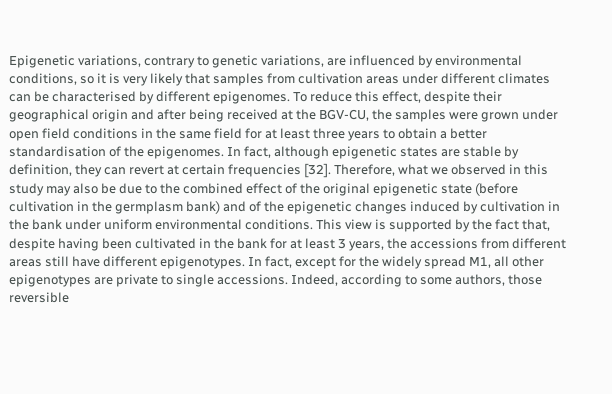Epigenetic variations, contrary to genetic variations, are influenced by environmental conditions, so it is very likely that samples from cultivation areas under different climates can be characterised by different epigenomes. To reduce this effect, despite their geographical origin and after being received at the BGV-CU, the samples were grown under open field conditions in the same field for at least three years to obtain a better standardisation of the epigenomes. In fact, although epigenetic states are stable by definition, they can revert at certain frequencies [32]. Therefore, what we observed in this study may also be due to the combined effect of the original epigenetic state (before cultivation in the germplasm bank) and of the epigenetic changes induced by cultivation in the bank under uniform environmental conditions. This view is supported by the fact that, despite having been cultivated in the bank for at least 3 years, the accessions from different areas still have different epigenotypes. In fact, except for the widely spread M1, all other epigenotypes are private to single accessions. Indeed, according to some authors, those reversible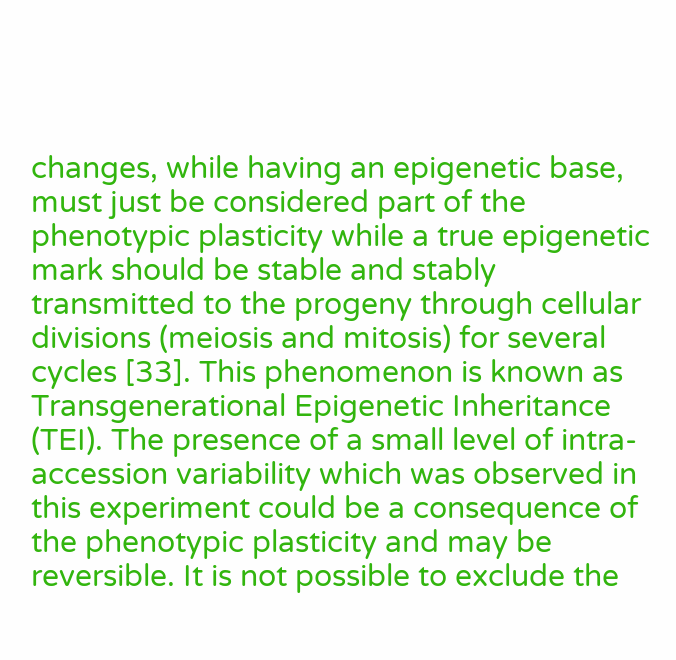changes, while having an epigenetic base, must just be considered part of the phenotypic plasticity while a true epigenetic mark should be stable and stably transmitted to the progeny through cellular divisions (meiosis and mitosis) for several cycles [33]. This phenomenon is known as Transgenerational Epigenetic Inheritance (TEI). The presence of a small level of intra-accession variability which was observed in this experiment could be a consequence of the phenotypic plasticity and may be reversible. It is not possible to exclude the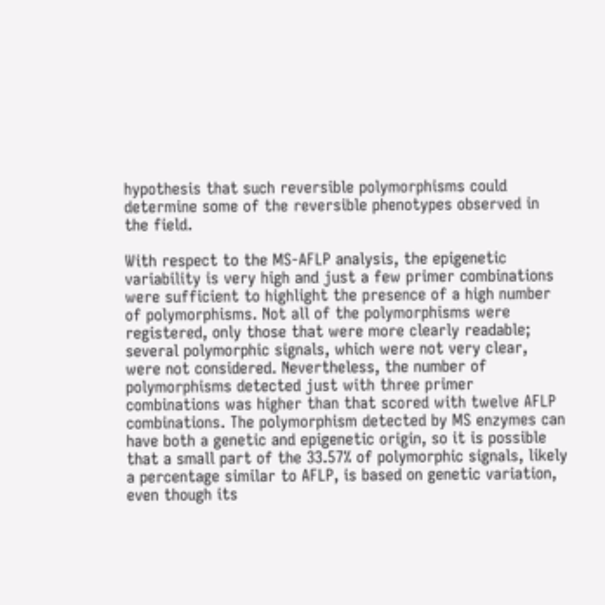hypothesis that such reversible polymorphisms could determine some of the reversible phenotypes observed in the field.

With respect to the MS-AFLP analysis, the epigenetic variability is very high and just a few primer combinations were sufficient to highlight the presence of a high number of polymorphisms. Not all of the polymorphisms were registered, only those that were more clearly readable; several polymorphic signals, which were not very clear, were not considered. Nevertheless, the number of polymorphisms detected just with three primer combinations was higher than that scored with twelve AFLP combinations. The polymorphism detected by MS enzymes can have both a genetic and epigenetic origin, so it is possible that a small part of the 33.57% of polymorphic signals, likely a percentage similar to AFLP, is based on genetic variation, even though its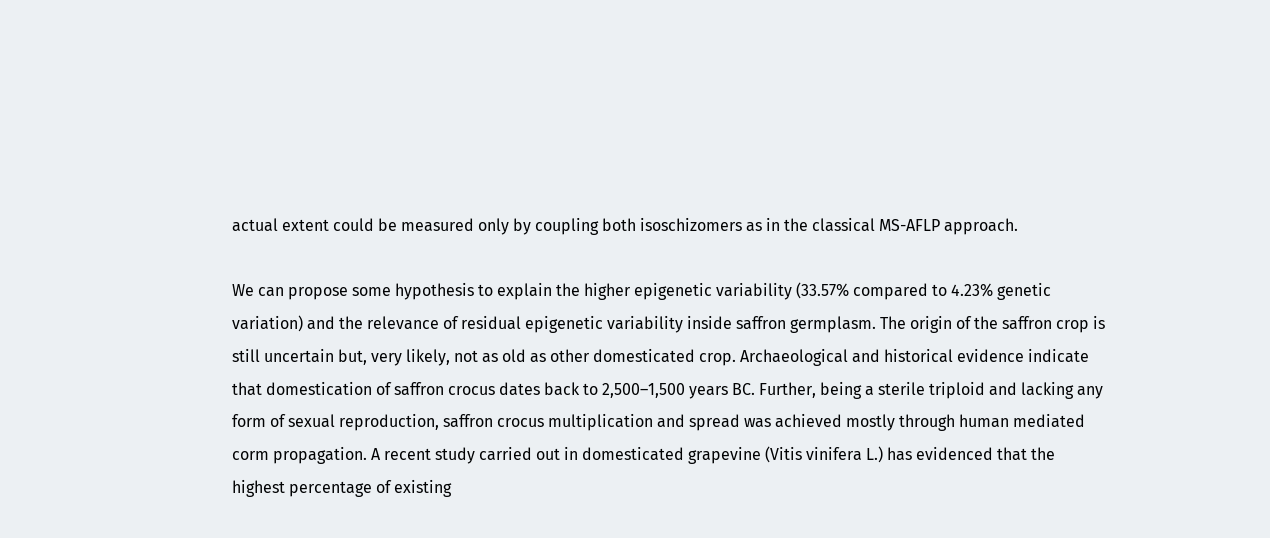actual extent could be measured only by coupling both isoschizomers as in the classical MS-AFLP approach.

We can propose some hypothesis to explain the higher epigenetic variability (33.57% compared to 4.23% genetic variation) and the relevance of residual epigenetic variability inside saffron germplasm. The origin of the saffron crop is still uncertain but, very likely, not as old as other domesticated crop. Archaeological and historical evidence indicate that domestication of saffron crocus dates back to 2,500–1,500 years BC. Further, being a sterile triploid and lacking any form of sexual reproduction, saffron crocus multiplication and spread was achieved mostly through human mediated corm propagation. A recent study carried out in domesticated grapevine (Vitis vinifera L.) has evidenced that the highest percentage of existing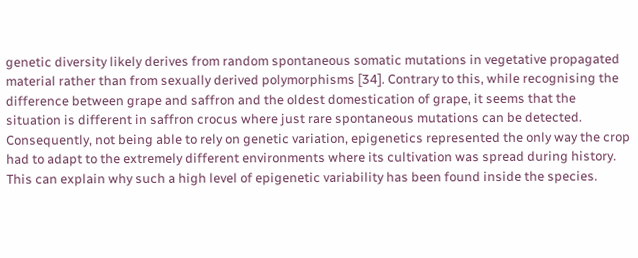genetic diversity likely derives from random spontaneous somatic mutations in vegetative propagated material rather than from sexually derived polymorphisms [34]. Contrary to this, while recognising the difference between grape and saffron and the oldest domestication of grape, it seems that the situation is different in saffron crocus where just rare spontaneous mutations can be detected. Consequently, not being able to rely on genetic variation, epigenetics represented the only way the crop had to adapt to the extremely different environments where its cultivation was spread during history. This can explain why such a high level of epigenetic variability has been found inside the species.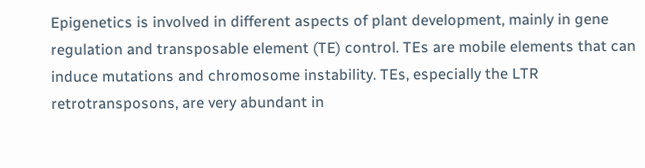Epigenetics is involved in different aspects of plant development, mainly in gene regulation and transposable element (TE) control. TEs are mobile elements that can induce mutations and chromosome instability. TEs, especially the LTR retrotransposons, are very abundant in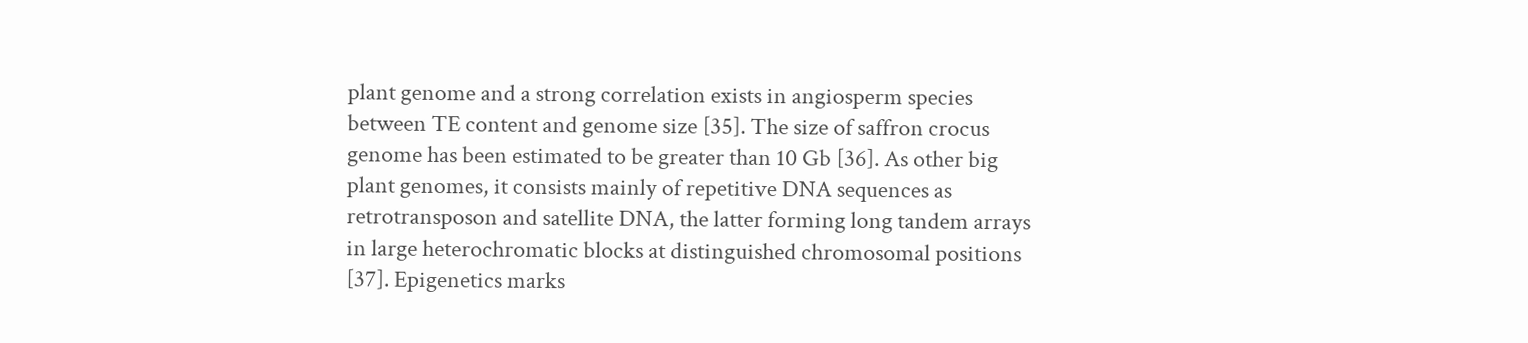plant genome and a strong correlation exists in angiosperm species between TE content and genome size [35]. The size of saffron crocus genome has been estimated to be greater than 10 Gb [36]. As other big plant genomes, it consists mainly of repetitive DNA sequences as retrotransposon and satellite DNA, the latter forming long tandem arrays in large heterochromatic blocks at distinguished chromosomal positions [37]. Epigenetics marks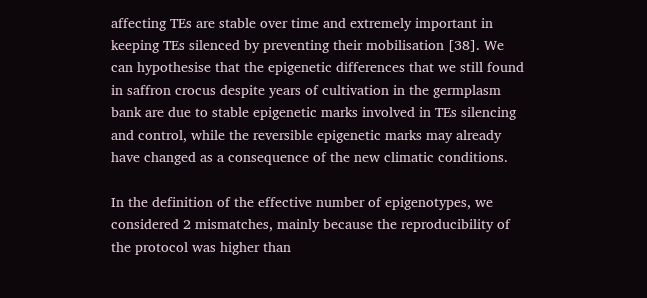affecting TEs are stable over time and extremely important in keeping TEs silenced by preventing their mobilisation [38]. We can hypothesise that the epigenetic differences that we still found in saffron crocus despite years of cultivation in the germplasm bank are due to stable epigenetic marks involved in TEs silencing and control, while the reversible epigenetic marks may already have changed as a consequence of the new climatic conditions.

In the definition of the effective number of epigenotypes, we considered 2 mismatches, mainly because the reproducibility of the protocol was higher than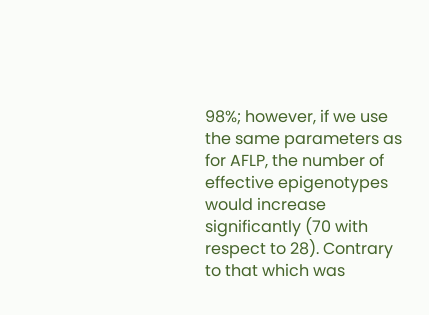98%; however, if we use the same parameters as for AFLP, the number of effective epigenotypes would increase significantly (70 with respect to 28). Contrary to that which was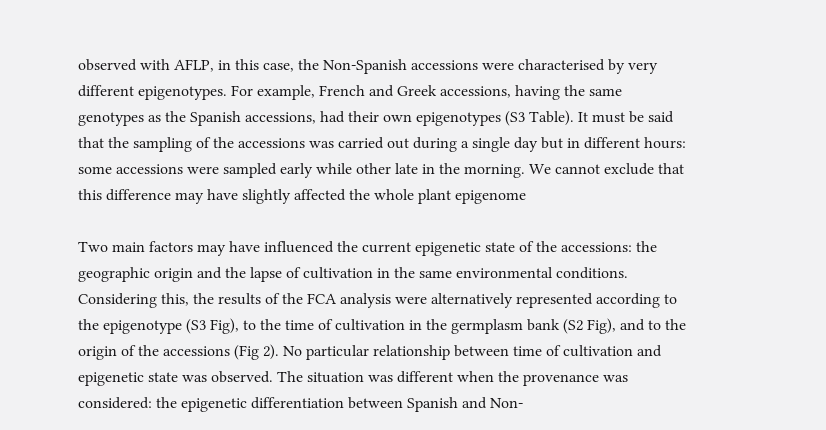observed with AFLP, in this case, the Non-Spanish accessions were characterised by very different epigenotypes. For example, French and Greek accessions, having the same genotypes as the Spanish accessions, had their own epigenotypes (S3 Table). It must be said that the sampling of the accessions was carried out during a single day but in different hours: some accessions were sampled early while other late in the morning. We cannot exclude that this difference may have slightly affected the whole plant epigenome

Two main factors may have influenced the current epigenetic state of the accessions: the geographic origin and the lapse of cultivation in the same environmental conditions. Considering this, the results of the FCA analysis were alternatively represented according to the epigenotype (S3 Fig), to the time of cultivation in the germplasm bank (S2 Fig), and to the origin of the accessions (Fig 2). No particular relationship between time of cultivation and epigenetic state was observed. The situation was different when the provenance was considered: the epigenetic differentiation between Spanish and Non-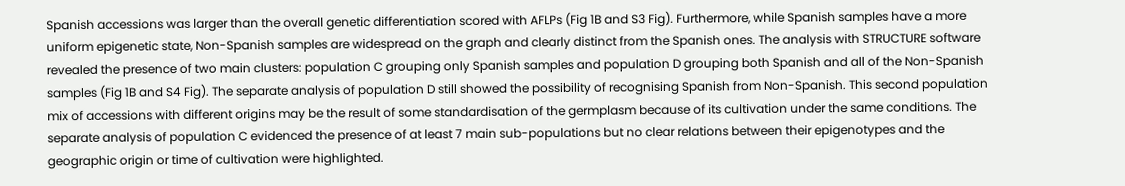Spanish accessions was larger than the overall genetic differentiation scored with AFLPs (Fig 1B and S3 Fig). Furthermore, while Spanish samples have a more uniform epigenetic state, Non-Spanish samples are widespread on the graph and clearly distinct from the Spanish ones. The analysis with STRUCTURE software revealed the presence of two main clusters: population C grouping only Spanish samples and population D grouping both Spanish and all of the Non-Spanish samples (Fig 1B and S4 Fig). The separate analysis of population D still showed the possibility of recognising Spanish from Non-Spanish. This second population mix of accessions with different origins may be the result of some standardisation of the germplasm because of its cultivation under the same conditions. The separate analysis of population C evidenced the presence of at least 7 main sub-populations but no clear relations between their epigenotypes and the geographic origin or time of cultivation were highlighted.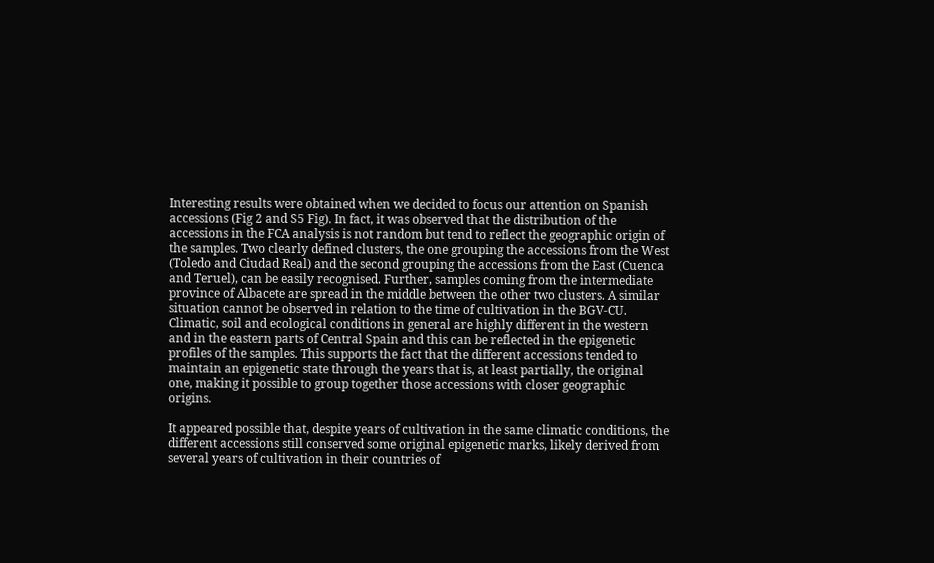Interesting results were obtained when we decided to focus our attention on Spanish accessions (Fig 2 and S5 Fig). In fact, it was observed that the distribution of the accessions in the FCA analysis is not random but tend to reflect the geographic origin of the samples. Two clearly defined clusters, the one grouping the accessions from the West (Toledo and Ciudad Real) and the second grouping the accessions from the East (Cuenca and Teruel), can be easily recognised. Further, samples coming from the intermediate province of Albacete are spread in the middle between the other two clusters. A similar situation cannot be observed in relation to the time of cultivation in the BGV-CU. Climatic, soil and ecological conditions in general are highly different in the western and in the eastern parts of Central Spain and this can be reflected in the epigenetic profiles of the samples. This supports the fact that the different accessions tended to maintain an epigenetic state through the years that is, at least partially, the original one, making it possible to group together those accessions with closer geographic origins.

It appeared possible that, despite years of cultivation in the same climatic conditions, the different accessions still conserved some original epigenetic marks, likely derived from several years of cultivation in their countries of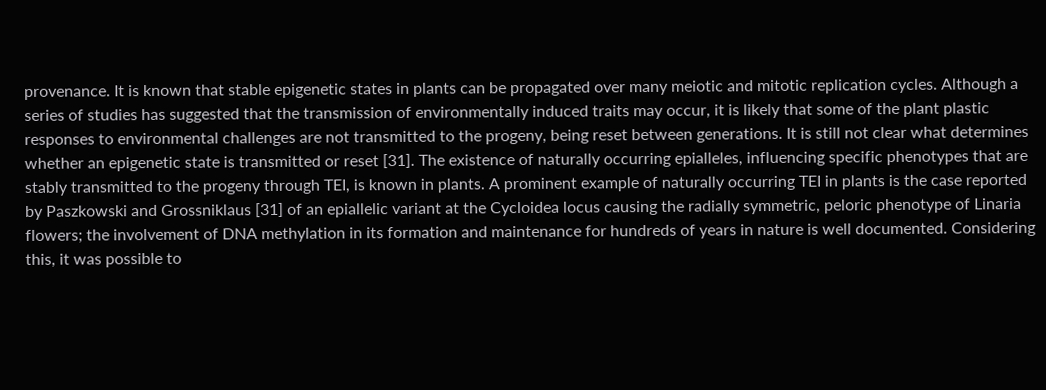provenance. It is known that stable epigenetic states in plants can be propagated over many meiotic and mitotic replication cycles. Although a series of studies has suggested that the transmission of environmentally induced traits may occur, it is likely that some of the plant plastic responses to environmental challenges are not transmitted to the progeny, being reset between generations. It is still not clear what determines whether an epigenetic state is transmitted or reset [31]. The existence of naturally occurring epialleles, influencing specific phenotypes that are stably transmitted to the progeny through TEI, is known in plants. A prominent example of naturally occurring TEI in plants is the case reported by Paszkowski and Grossniklaus [31] of an epiallelic variant at the Cycloidea locus causing the radially symmetric, peloric phenotype of Linaria flowers; the involvement of DNA methylation in its formation and maintenance for hundreds of years in nature is well documented. Considering this, it was possible to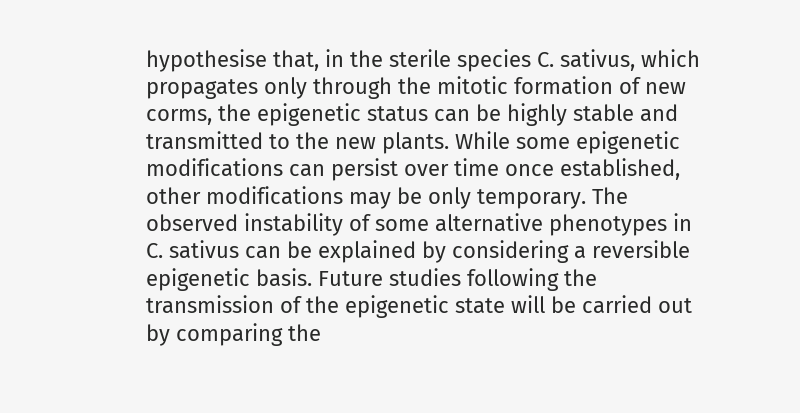hypothesise that, in the sterile species C. sativus, which propagates only through the mitotic formation of new corms, the epigenetic status can be highly stable and transmitted to the new plants. While some epigenetic modifications can persist over time once established, other modifications may be only temporary. The observed instability of some alternative phenotypes in C. sativus can be explained by considering a reversible epigenetic basis. Future studies following the transmission of the epigenetic state will be carried out by comparing the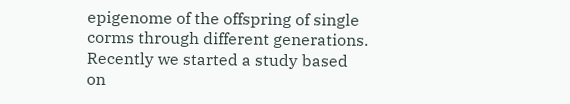epigenome of the offspring of single corms through different generations. Recently we started a study based on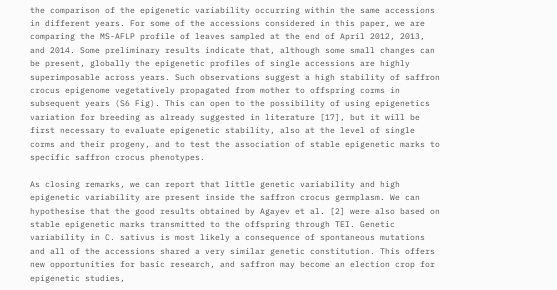the comparison of the epigenetic variability occurring within the same accessions in different years. For some of the accessions considered in this paper, we are comparing the MS-AFLP profile of leaves sampled at the end of April 2012, 2013, and 2014. Some preliminary results indicate that, although some small changes can be present, globally the epigenetic profiles of single accessions are highly superimposable across years. Such observations suggest a high stability of saffron crocus epigenome vegetatively propagated from mother to offspring corms in subsequent years (S6 Fig). This can open to the possibility of using epigenetics variation for breeding as already suggested in literature [17], but it will be first necessary to evaluate epigenetic stability, also at the level of single corms and their progeny, and to test the association of stable epigenetic marks to specific saffron crocus phenotypes.

As closing remarks, we can report that little genetic variability and high epigenetic variability are present inside the saffron crocus germplasm. We can hypothesise that the good results obtained by Agayev et al. [2] were also based on stable epigenetic marks transmitted to the offspring through TEI. Genetic variability in C. sativus is most likely a consequence of spontaneous mutations and all of the accessions shared a very similar genetic constitution. This offers new opportunities for basic research, and saffron may become an election crop for epigenetic studies,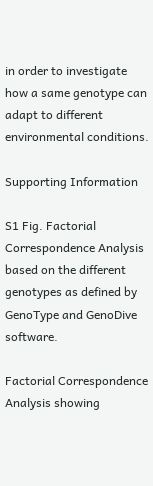in order to investigate how a same genotype can adapt to different environmental conditions.

Supporting Information

S1 Fig. Factorial Correspondence Analysis based on the different genotypes as defined by GenoType and GenoDive software.

Factorial Correspondence Analysis showing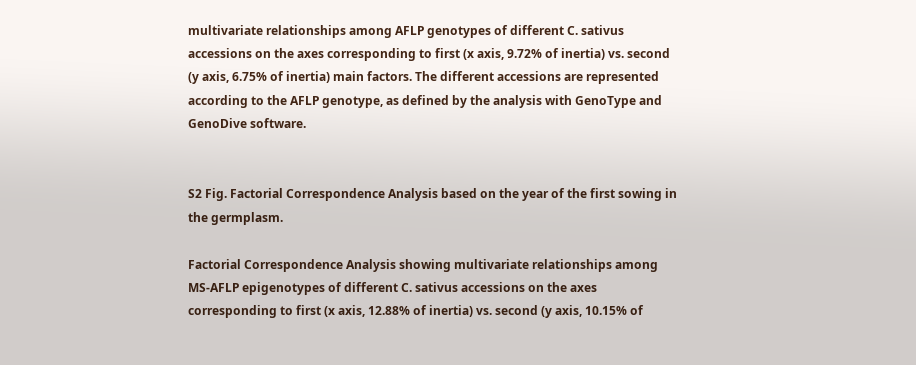multivariate relationships among AFLP genotypes of different C. sativus accessions on the axes corresponding to first (x axis, 9.72% of inertia) vs. second (y axis, 6.75% of inertia) main factors. The different accessions are represented according to the AFLP genotype, as defined by the analysis with GenoType and GenoDive software.


S2 Fig. Factorial Correspondence Analysis based on the year of the first sowing in the germplasm.

Factorial Correspondence Analysis showing multivariate relationships among MS-AFLP epigenotypes of different C. sativus accessions on the axes corresponding to first (x axis, 12.88% of inertia) vs. second (y axis, 10.15% of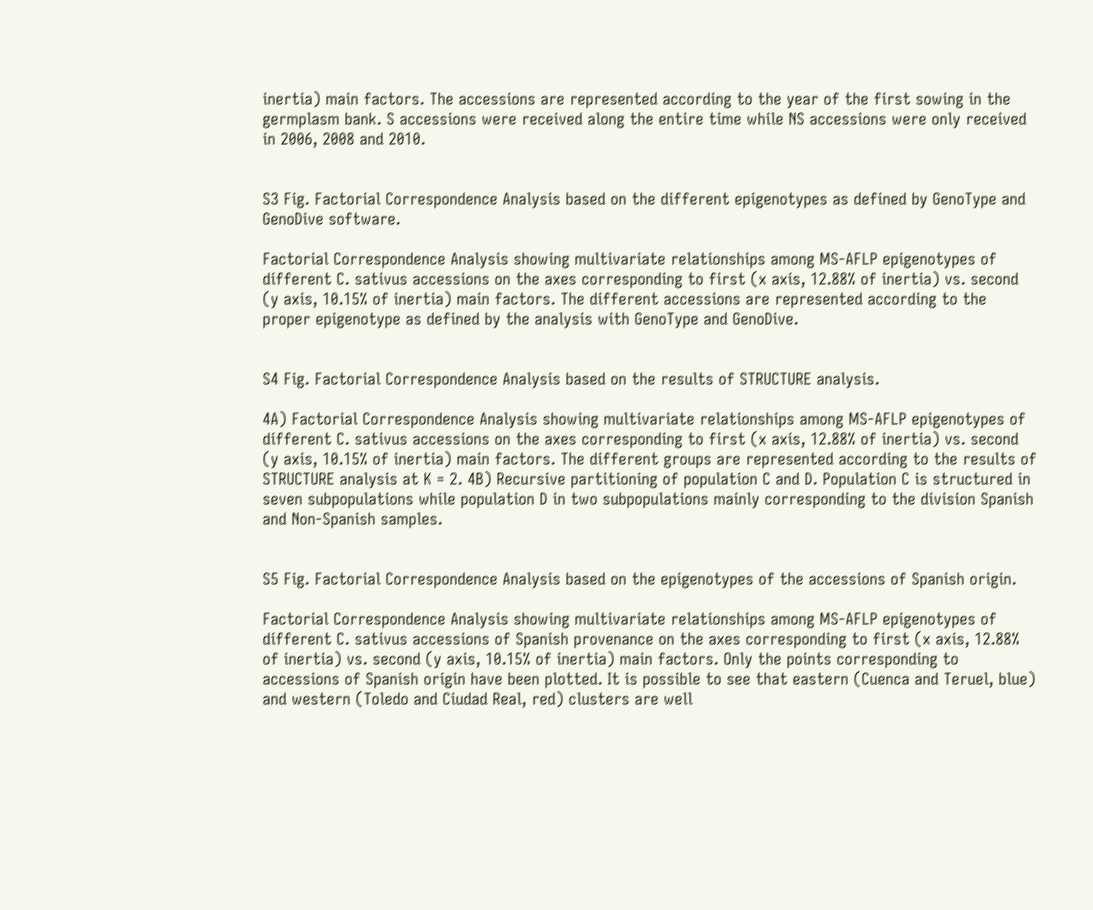inertia) main factors. The accessions are represented according to the year of the first sowing in the germplasm bank. S accessions were received along the entire time while NS accessions were only received in 2006, 2008 and 2010.


S3 Fig. Factorial Correspondence Analysis based on the different epigenotypes as defined by GenoType and GenoDive software.

Factorial Correspondence Analysis showing multivariate relationships among MS-AFLP epigenotypes of different C. sativus accessions on the axes corresponding to first (x axis, 12.88% of inertia) vs. second (y axis, 10.15% of inertia) main factors. The different accessions are represented according to the proper epigenotype as defined by the analysis with GenoType and GenoDive.


S4 Fig. Factorial Correspondence Analysis based on the results of STRUCTURE analysis.

4A) Factorial Correspondence Analysis showing multivariate relationships among MS-AFLP epigenotypes of different C. sativus accessions on the axes corresponding to first (x axis, 12.88% of inertia) vs. second (y axis, 10.15% of inertia) main factors. The different groups are represented according to the results of STRUCTURE analysis at K = 2. 4B) Recursive partitioning of population C and D. Population C is structured in seven subpopulations while population D in two subpopulations mainly corresponding to the division Spanish and Non-Spanish samples.


S5 Fig. Factorial Correspondence Analysis based on the epigenotypes of the accessions of Spanish origin.

Factorial Correspondence Analysis showing multivariate relationships among MS-AFLP epigenotypes of different C. sativus accessions of Spanish provenance on the axes corresponding to first (x axis, 12.88% of inertia) vs. second (y axis, 10.15% of inertia) main factors. Only the points corresponding to accessions of Spanish origin have been plotted. It is possible to see that eastern (Cuenca and Teruel, blue) and western (Toledo and Ciudad Real, red) clusters are well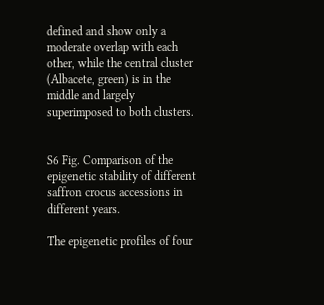defined and show only a moderate overlap with each other, while the central cluster (Albacete, green) is in the middle and largely superimposed to both clusters.


S6 Fig. Comparison of the epigenetic stability of different saffron crocus accessions in different years.

The epigenetic profiles of four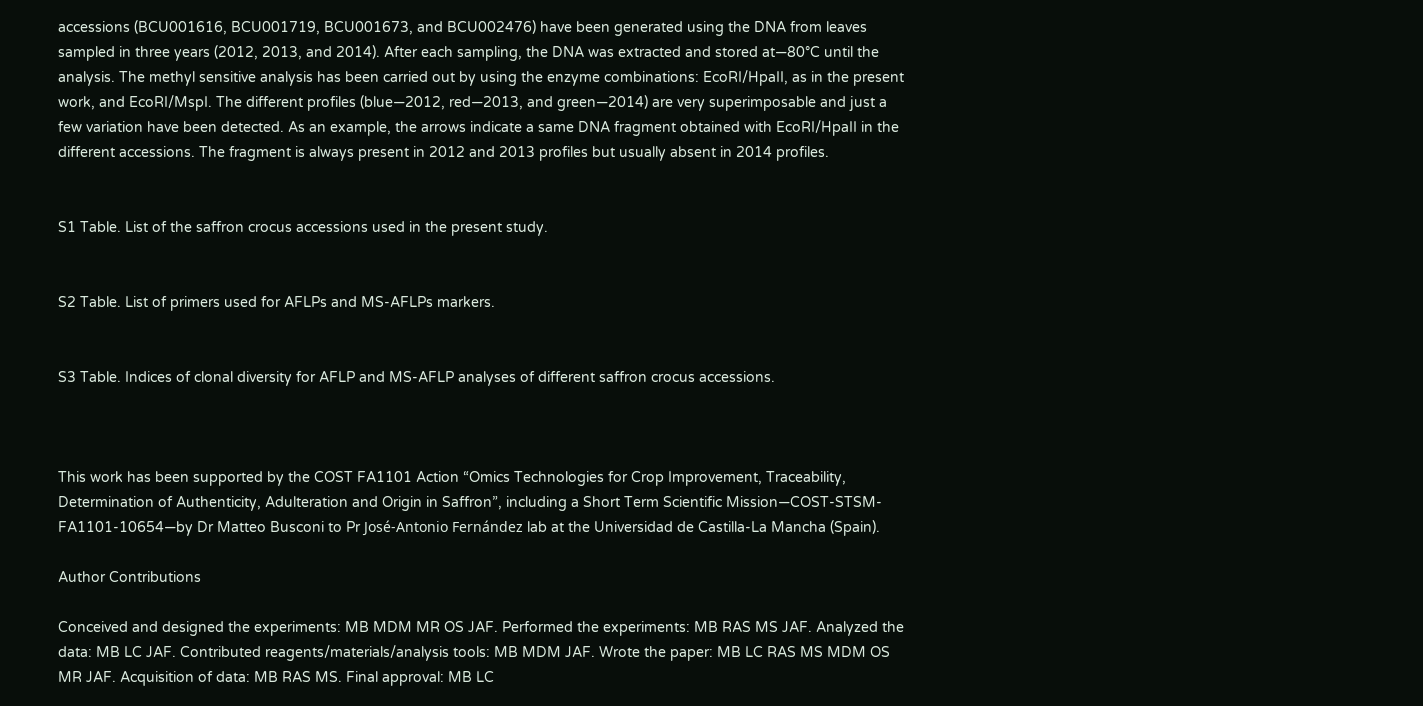accessions (BCU001616, BCU001719, BCU001673, and BCU002476) have been generated using the DNA from leaves sampled in three years (2012, 2013, and 2014). After each sampling, the DNA was extracted and stored at—80°C until the analysis. The methyl sensitive analysis has been carried out by using the enzyme combinations: EcoRI/HpaII, as in the present work, and EcoRI/MspI. The different profiles (blue—2012, red—2013, and green—2014) are very superimposable and just a few variation have been detected. As an example, the arrows indicate a same DNA fragment obtained with EcoRI/HpaII in the different accessions. The fragment is always present in 2012 and 2013 profiles but usually absent in 2014 profiles.


S1 Table. List of the saffron crocus accessions used in the present study.


S2 Table. List of primers used for AFLPs and MS-AFLPs markers.


S3 Table. Indices of clonal diversity for AFLP and MS-AFLP analyses of different saffron crocus accessions.



This work has been supported by the COST FA1101 Action “Omics Technologies for Crop Improvement, Traceability, Determination of Authenticity, Adulteration and Origin in Saffron”, including a Short Term Scientific Mission—COST-STSM-FA1101-10654—by Dr Matteo Busconi to Pr José-Antonio Fernández lab at the Universidad de Castilla-La Mancha (Spain).

Author Contributions

Conceived and designed the experiments: MB MDM MR OS JAF. Performed the experiments: MB RAS MS JAF. Analyzed the data: MB LC JAF. Contributed reagents/materials/analysis tools: MB MDM JAF. Wrote the paper: MB LC RAS MS MDM OS MR JAF. Acquisition of data: MB RAS MS. Final approval: MB LC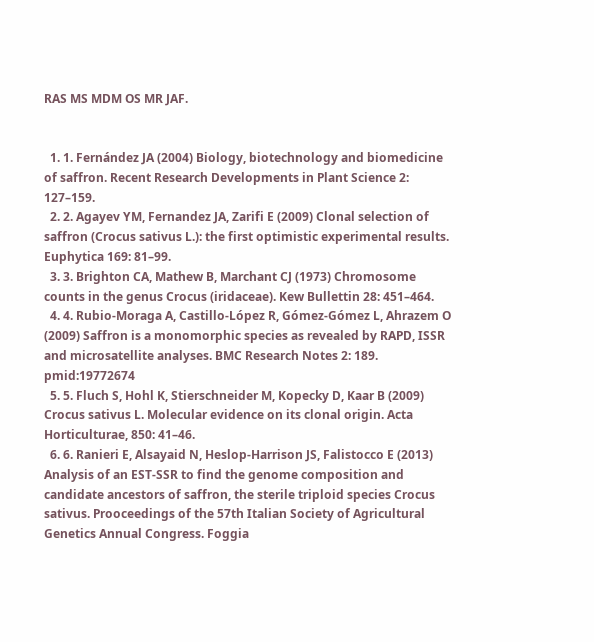RAS MS MDM OS MR JAF.


  1. 1. Fernández JA (2004) Biology, biotechnology and biomedicine of saffron. Recent Research Developments in Plant Science 2: 127–159.
  2. 2. Agayev YM, Fernandez JA, Zarifi E (2009) Clonal selection of saffron (Crocus sativus L.): the first optimistic experimental results. Euphytica 169: 81–99.
  3. 3. Brighton CA, Mathew B, Marchant CJ (1973) Chromosome counts in the genus Crocus (iridaceae). Kew Bullettin 28: 451–464.
  4. 4. Rubio-Moraga A, Castillo-López R, Gómez-Gómez L, Ahrazem O (2009) Saffron is a monomorphic species as revealed by RAPD, ISSR and microsatellite analyses. BMC Research Notes 2: 189. pmid:19772674
  5. 5. Fluch S, Hohl K, Stierschneider M, Kopecky D, Kaar B (2009) Crocus sativus L. Molecular evidence on its clonal origin. Acta Horticulturae, 850: 41–46.
  6. 6. Ranieri E, Alsayaid N, Heslop-Harrison JS, Falistocco E (2013) Analysis of an EST-SSR to find the genome composition and candidate ancestors of saffron, the sterile triploid species Crocus sativus. Prooceedings of the 57th Italian Society of Agricultural Genetics Annual Congress. Foggia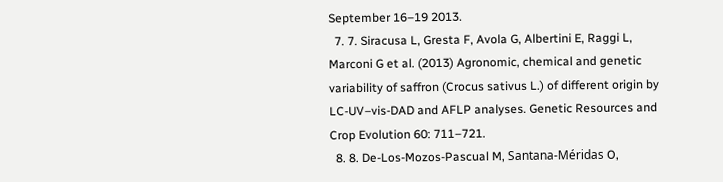September 16–19 2013.
  7. 7. Siracusa L, Gresta F, Avola G, Albertini E, Raggi L, Marconi G et al. (2013) Agronomic, chemical and genetic variability of saffron (Crocus sativus L.) of different origin by LC-UV–vis-DAD and AFLP analyses. Genetic Resources and Crop Evolution 60: 711–721.
  8. 8. De-Los-Mozos-Pascual M, Santana-Méridas O,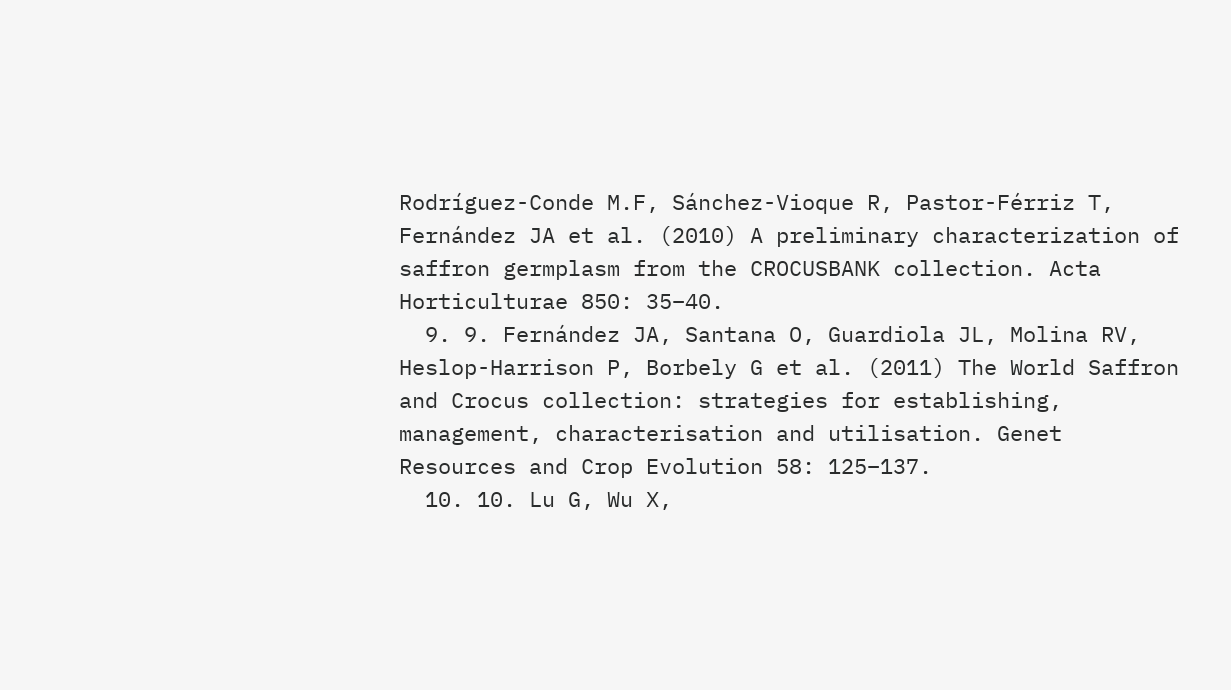Rodríguez-Conde M.F, Sánchez-Vioque R, Pastor-Férriz T, Fernández JA et al. (2010) A preliminary characterization of saffron germplasm from the CROCUSBANK collection. Acta Horticulturae 850: 35–40.
  9. 9. Fernández JA, Santana O, Guardiola JL, Molina RV, Heslop-Harrison P, Borbely G et al. (2011) The World Saffron and Crocus collection: strategies for establishing, management, characterisation and utilisation. Genet Resources and Crop Evolution 58: 125–137.
  10. 10. Lu G, Wu X,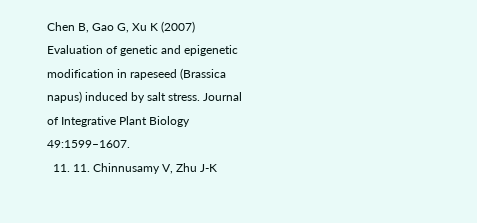Chen B, Gao G, Xu K (2007) Evaluation of genetic and epigenetic modification in rapeseed (Brassica napus) induced by salt stress. Journal of Integrative Plant Biology 49:1599–1607.
  11. 11. Chinnusamy V, Zhu J-K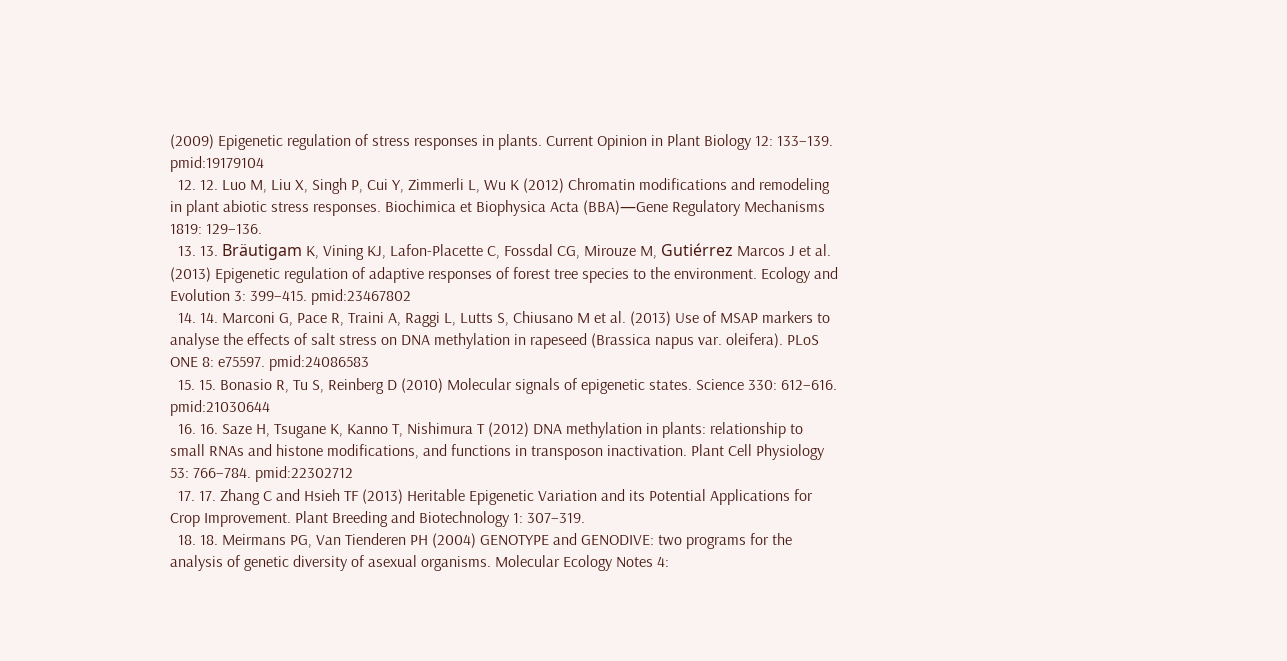(2009) Epigenetic regulation of stress responses in plants. Current Opinion in Plant Biology 12: 133–139. pmid:19179104
  12. 12. Luo M, Liu X, Singh P, Cui Y, Zimmerli L, Wu K (2012) Chromatin modifications and remodeling in plant abiotic stress responses. Biochimica et Biophysica Acta (BBA)—Gene Regulatory Mechanisms 1819: 129–136.
  13. 13. Bräutigam K, Vining KJ, Lafon-Placette C, Fossdal CG, Mirouze M, Gutiérrez Marcos J et al. (2013) Epigenetic regulation of adaptive responses of forest tree species to the environment. Ecology and Evolution 3: 399–415. pmid:23467802
  14. 14. Marconi G, Pace R, Traini A, Raggi L, Lutts S, Chiusano M et al. (2013) Use of MSAP markers to analyse the effects of salt stress on DNA methylation in rapeseed (Brassica napus var. oleifera). PLoS ONE 8: e75597. pmid:24086583
  15. 15. Bonasio R, Tu S, Reinberg D (2010) Molecular signals of epigenetic states. Science 330: 612–616. pmid:21030644
  16. 16. Saze H, Tsugane K, Kanno T, Nishimura T (2012) DNA methylation in plants: relationship to small RNAs and histone modifications, and functions in transposon inactivation. Plant Cell Physiology 53: 766–784. pmid:22302712
  17. 17. Zhang C and Hsieh TF (2013) Heritable Epigenetic Variation and its Potential Applications for Crop Improvement. Plant Breeding and Biotechnology 1: 307–319.
  18. 18. Meirmans PG, Van Tienderen PH (2004) GENOTYPE and GENODIVE: two programs for the analysis of genetic diversity of asexual organisms. Molecular Ecology Notes 4: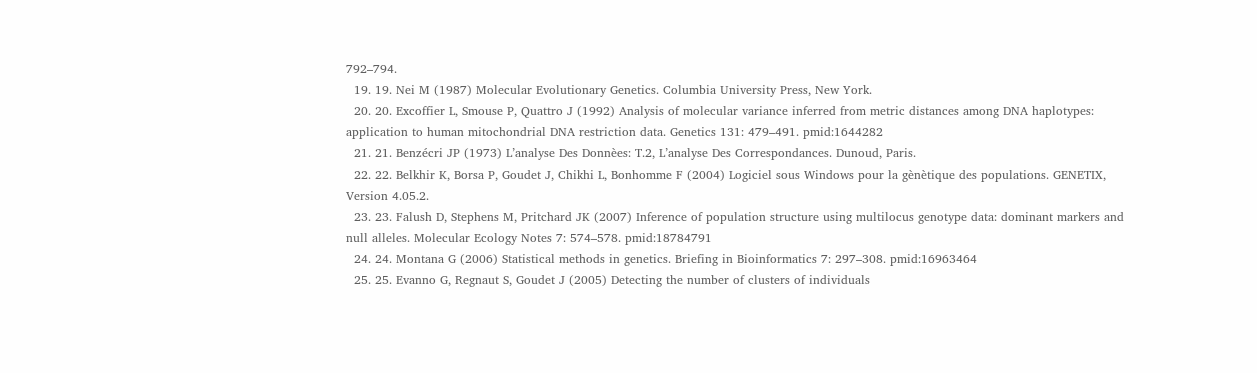792–794.
  19. 19. Nei M (1987) Molecular Evolutionary Genetics. Columbia University Press, New York.
  20. 20. Excoffier L, Smouse P, Quattro J (1992) Analysis of molecular variance inferred from metric distances among DNA haplotypes: application to human mitochondrial DNA restriction data. Genetics 131: 479–491. pmid:1644282
  21. 21. Benzécri JP (1973) L’analyse Des Donnèes: T.2, L’analyse Des Correspondances. Dunoud, Paris.
  22. 22. Belkhir K, Borsa P, Goudet J, Chikhi L, Bonhomme F (2004) Logiciel sous Windows pour la gènètique des populations. GENETIX, Version 4.05.2.
  23. 23. Falush D, Stephens M, Pritchard JK (2007) Inference of population structure using multilocus genotype data: dominant markers and null alleles. Molecular Ecology Notes 7: 574–578. pmid:18784791
  24. 24. Montana G (2006) Statistical methods in genetics. Briefing in Bioinformatics 7: 297–308. pmid:16963464
  25. 25. Evanno G, Regnaut S, Goudet J (2005) Detecting the number of clusters of individuals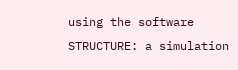using the software STRUCTURE: a simulation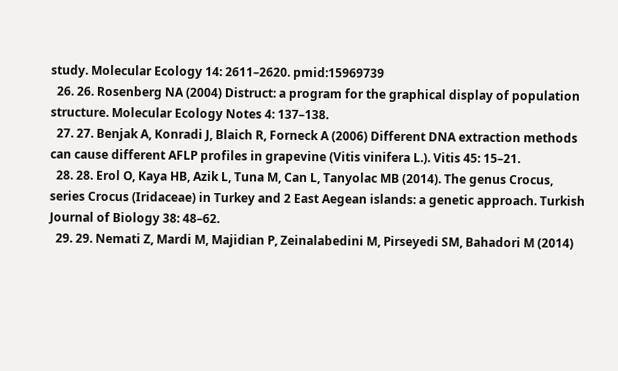study. Molecular Ecology 14: 2611–2620. pmid:15969739
  26. 26. Rosenberg NA (2004) Distruct: a program for the graphical display of population structure. Molecular Ecology Notes 4: 137–138.
  27. 27. Benjak A, Konradi J, Blaich R, Forneck A (2006) Different DNA extraction methods can cause different AFLP profiles in grapevine (Vitis vinifera L.). Vitis 45: 15–21.
  28. 28. Erol O, Kaya HB, Azik L, Tuna M, Can L, Tanyolac MB (2014). The genus Crocus, series Crocus (Iridaceae) in Turkey and 2 East Aegean islands: a genetic approach. Turkish Journal of Biology 38: 48–62.
  29. 29. Nemati Z, Mardi M, Majidian P, Zeinalabedini M, Pirseyedi SM, Bahadori M (2014)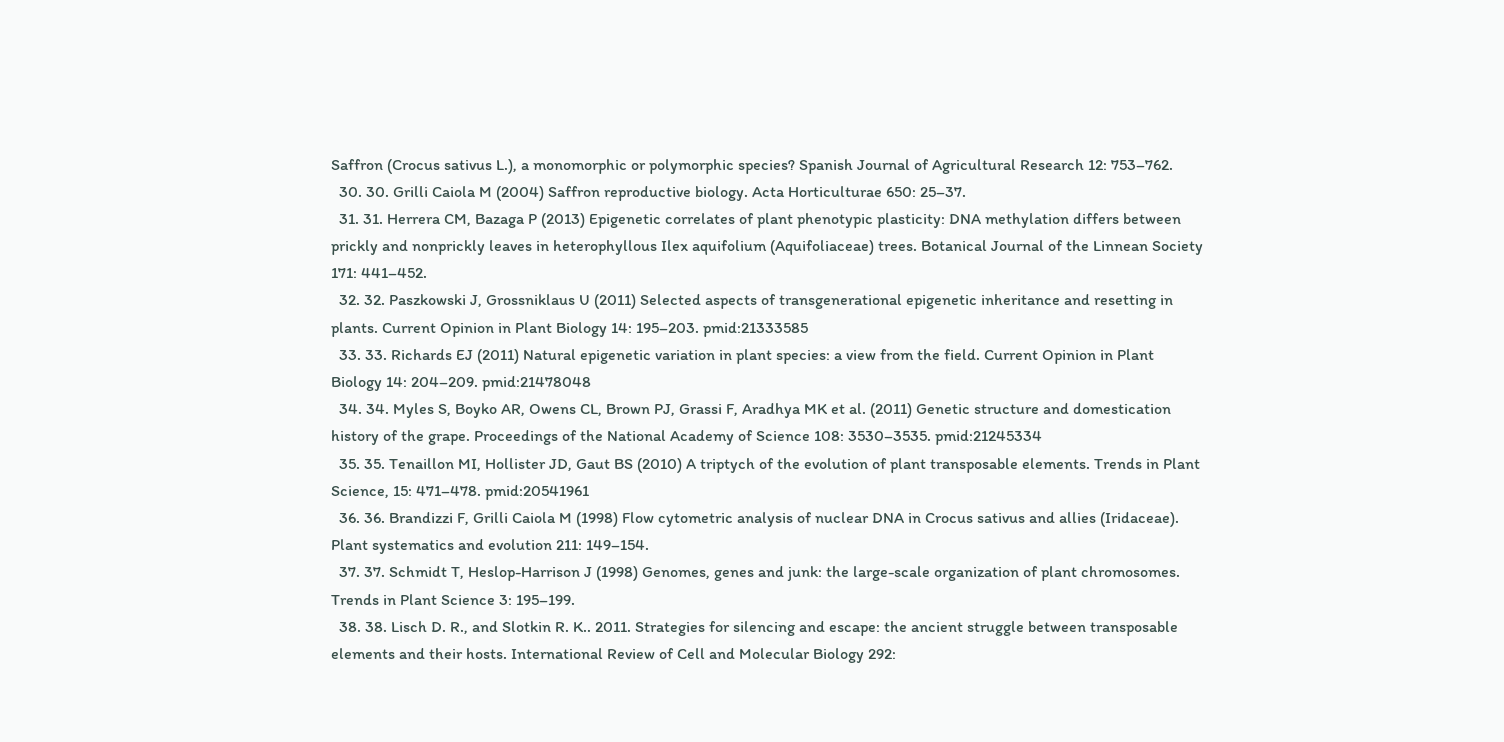Saffron (Crocus sativus L.), a monomorphic or polymorphic species? Spanish Journal of Agricultural Research 12: 753–762.
  30. 30. Grilli Caiola M (2004) Saffron reproductive biology. Acta Horticulturae 650: 25–37.
  31. 31. Herrera CM, Bazaga P (2013) Epigenetic correlates of plant phenotypic plasticity: DNA methylation differs between prickly and nonprickly leaves in heterophyllous Ilex aquifolium (Aquifoliaceae) trees. Botanical Journal of the Linnean Society 171: 441–452.
  32. 32. Paszkowski J, Grossniklaus U (2011) Selected aspects of transgenerational epigenetic inheritance and resetting in plants. Current Opinion in Plant Biology 14: 195–203. pmid:21333585
  33. 33. Richards EJ (2011) Natural epigenetic variation in plant species: a view from the field. Current Opinion in Plant Biology 14: 204–209. pmid:21478048
  34. 34. Myles S, Boyko AR, Owens CL, Brown PJ, Grassi F, Aradhya MK et al. (2011) Genetic structure and domestication history of the grape. Proceedings of the National Academy of Science 108: 3530–3535. pmid:21245334
  35. 35. Tenaillon MI, Hollister JD, Gaut BS (2010) A triptych of the evolution of plant transposable elements. Trends in Plant Science, 15: 471–478. pmid:20541961
  36. 36. Brandizzi F, Grilli Caiola M (1998) Flow cytometric analysis of nuclear DNA in Crocus sativus and allies (Iridaceae). Plant systematics and evolution 211: 149–154.
  37. 37. Schmidt T, Heslop-Harrison J (1998) Genomes, genes and junk: the large-scale organization of plant chromosomes. Trends in Plant Science 3: 195–199.
  38. 38. Lisch D. R., and Slotkin R. K.. 2011. Strategies for silencing and escape: the ancient struggle between transposable elements and their hosts. International Review of Cell and Molecular Biology 292: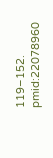119–152. pmid:22078960